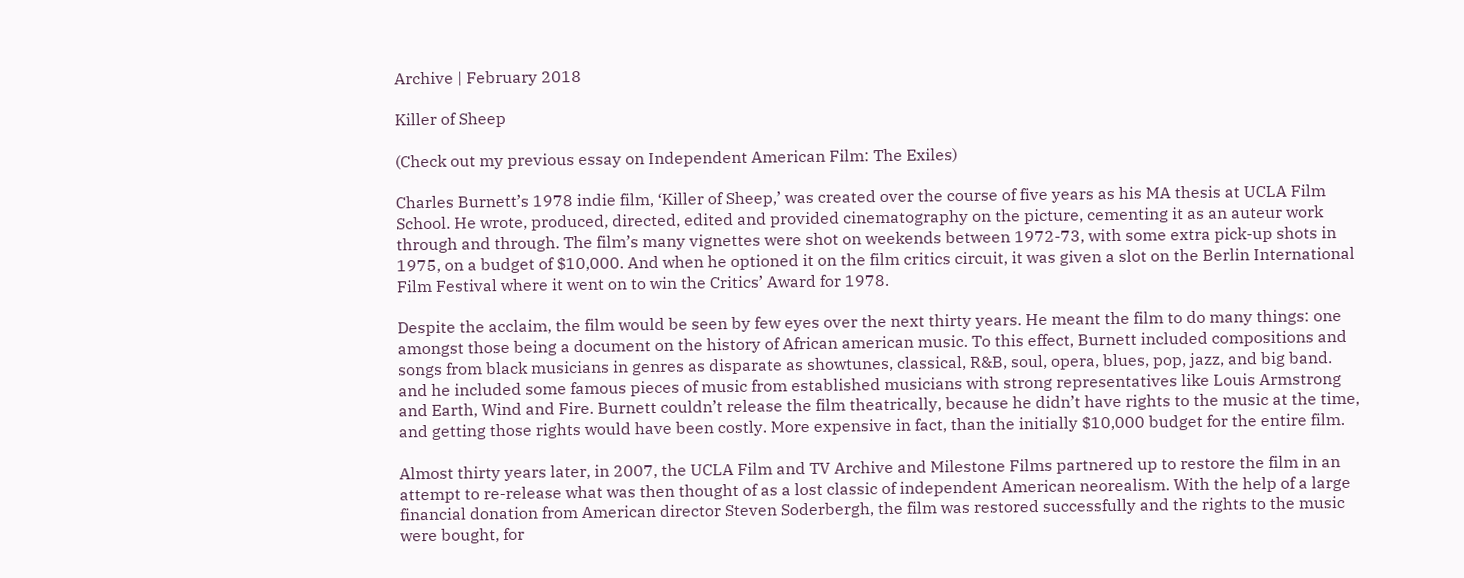Archive | February 2018

Killer of Sheep

(Check out my previous essay on Independent American Film: The Exiles)

Charles Burnett’s 1978 indie film, ‘Killer of Sheep,’ was created over the course of five years as his MA thesis at UCLA Film School. He wrote, produced, directed, edited and provided cinematography on the picture, cementing it as an auteur work through and through. The film’s many vignettes were shot on weekends between 1972-73, with some extra pick-up shots in 1975, on a budget of $10,000. And when he optioned it on the film critics circuit, it was given a slot on the Berlin International Film Festival where it went on to win the Critics’ Award for 1978.

Despite the acclaim, the film would be seen by few eyes over the next thirty years. He meant the film to do many things: one amongst those being a document on the history of African american music. To this effect, Burnett included compositions and songs from black musicians in genres as disparate as showtunes, classical, R&B, soul, opera, blues, pop, jazz, and big band. and he included some famous pieces of music from established musicians with strong representatives like Louis Armstrong and Earth, Wind and Fire. Burnett couldn’t release the film theatrically, because he didn’t have rights to the music at the time, and getting those rights would have been costly. More expensive in fact, than the initially $10,000 budget for the entire film.

Almost thirty years later, in 2007, the UCLA Film and TV Archive and Milestone Films partnered up to restore the film in an attempt to re-release what was then thought of as a lost classic of independent American neorealism. With the help of a large financial donation from American director Steven Soderbergh, the film was restored successfully and the rights to the music were bought, for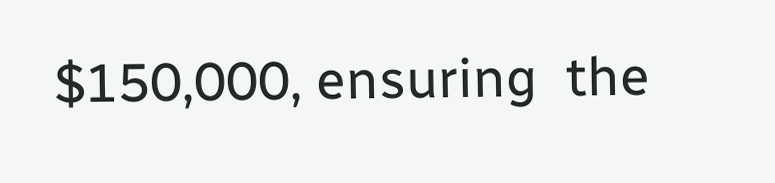$150,000, ensuring  the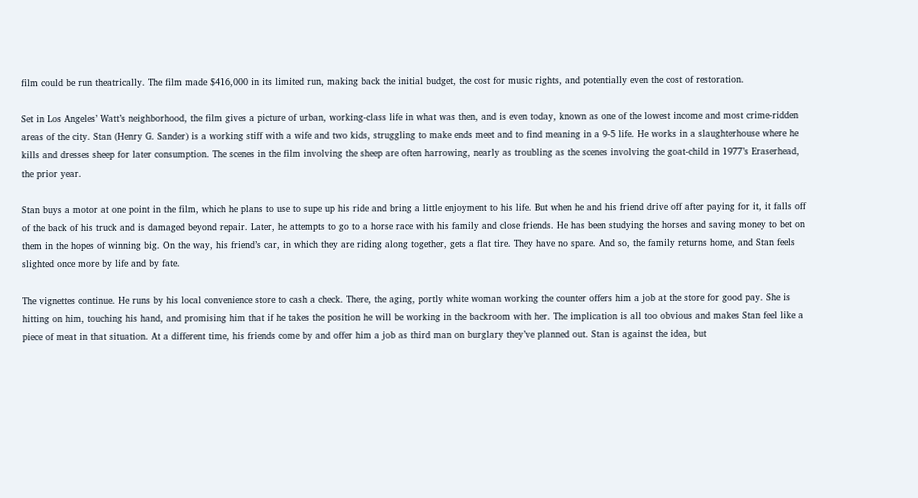film could be run theatrically. The film made $416,000 in its limited run, making back the initial budget, the cost for music rights, and potentially even the cost of restoration.

Set in Los Angeles’ Watt’s neighborhood, the film gives a picture of urban, working-class life in what was then, and is even today, known as one of the lowest income and most crime-ridden areas of the city. Stan (Henry G. Sander) is a working stiff with a wife and two kids, struggling to make ends meet and to find meaning in a 9-5 life. He works in a slaughterhouse where he kills and dresses sheep for later consumption. The scenes in the film involving the sheep are often harrowing, nearly as troubling as the scenes involving the goat-child in 1977’s Eraserhead, the prior year.

Stan buys a motor at one point in the film, which he plans to use to supe up his ride and bring a little enjoyment to his life. But when he and his friend drive off after paying for it, it falls off of the back of his truck and is damaged beyond repair. Later, he attempts to go to a horse race with his family and close friends. He has been studying the horses and saving money to bet on them in the hopes of winning big. On the way, his friend’s car, in which they are riding along together, gets a flat tire. They have no spare. And so, the family returns home, and Stan feels slighted once more by life and by fate.

The vignettes continue. He runs by his local convenience store to cash a check. There, the aging, portly white woman working the counter offers him a job at the store for good pay. She is hitting on him, touching his hand, and promising him that if he takes the position he will be working in the backroom with her. The implication is all too obvious and makes Stan feel like a piece of meat in that situation. At a different time, his friends come by and offer him a job as third man on burglary they’ve planned out. Stan is against the idea, but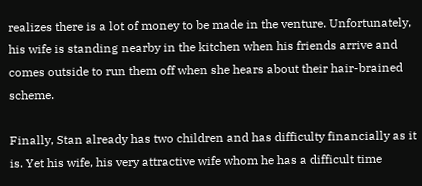realizes there is a lot of money to be made in the venture. Unfortunately, his wife is standing nearby in the kitchen when his friends arrive and comes outside to run them off when she hears about their hair-brained scheme.

Finally, Stan already has two children and has difficulty financially as it is. Yet his wife, his very attractive wife whom he has a difficult time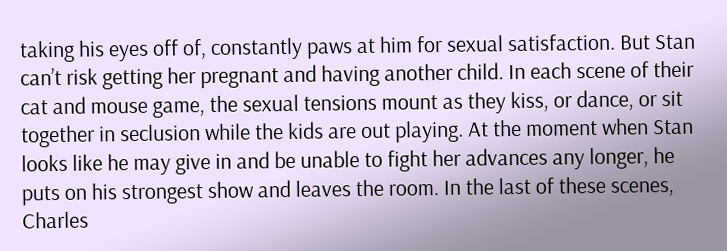taking his eyes off of, constantly paws at him for sexual satisfaction. But Stan can’t risk getting her pregnant and having another child. In each scene of their cat and mouse game, the sexual tensions mount as they kiss, or dance, or sit together in seclusion while the kids are out playing. At the moment when Stan looks like he may give in and be unable to fight her advances any longer, he puts on his strongest show and leaves the room. In the last of these scenes, Charles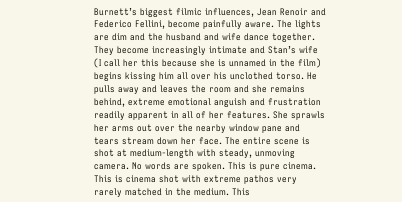Burnett’s biggest filmic influences, Jean Renoir and Federico Fellini, become painfully aware. The lights are dim and the husband and wife dance together. They become increasingly intimate and Stan’s wife (I call her this because she is unnamed in the film) begins kissing him all over his unclothed torso. He pulls away and leaves the room and she remains behind, extreme emotional anguish and frustration readily apparent in all of her features. She sprawls her arms out over the nearby window pane and tears stream down her face. The entire scene is shot at medium-length with steady, unmoving camera. No words are spoken. This is pure cinema. This is cinema shot with extreme pathos very rarely matched in the medium. This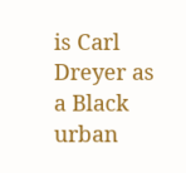is Carl Dreyer as a Black urban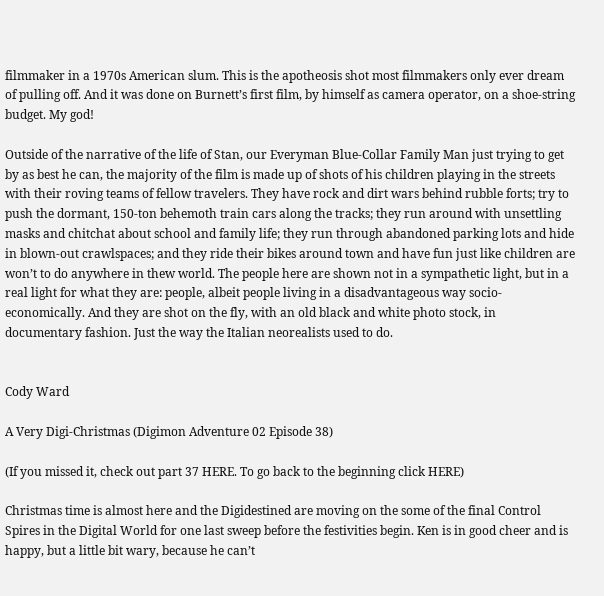filmmaker in a 1970s American slum. This is the apotheosis shot most filmmakers only ever dream of pulling off. And it was done on Burnett’s first film, by himself as camera operator, on a shoe-string budget. My god!

Outside of the narrative of the life of Stan, our Everyman Blue-Collar Family Man just trying to get by as best he can, the majority of the film is made up of shots of his children playing in the streets with their roving teams of fellow travelers. They have rock and dirt wars behind rubble forts; try to push the dormant, 150-ton behemoth train cars along the tracks; they run around with unsettling masks and chitchat about school and family life; they run through abandoned parking lots and hide in blown-out crawlspaces; and they ride their bikes around town and have fun just like children are won’t to do anywhere in thew world. The people here are shown not in a sympathetic light, but in a real light for what they are: people, albeit people living in a disadvantageous way socio-economically. And they are shot on the fly, with an old black and white photo stock, in documentary fashion. Just the way the Italian neorealists used to do.


Cody Ward

A Very Digi-Christmas (Digimon Adventure 02 Episode 38)

(If you missed it, check out part 37 HERE. To go back to the beginning click HERE)

Christmas time is almost here and the Digidestined are moving on the some of the final Control Spires in the Digital World for one last sweep before the festivities begin. Ken is in good cheer and is happy, but a little bit wary, because he can’t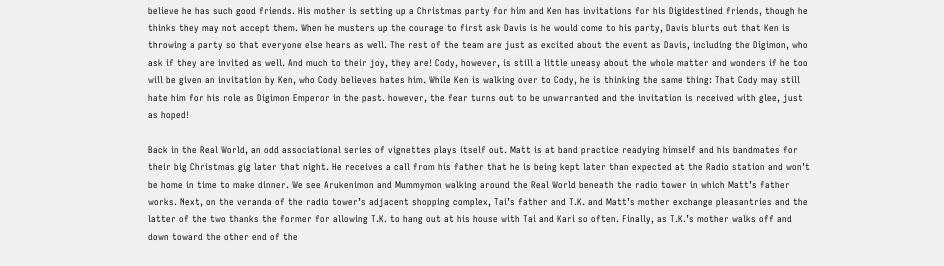believe he has such good friends. His mother is setting up a Christmas party for him and Ken has invitations for his Digidestined friends, though he thinks they may not accept them. When he musters up the courage to first ask Davis is he would come to his party, Davis blurts out that Ken is throwing a party so that everyone else hears as well. The rest of the team are just as excited about the event as Davis, including the Digimon, who ask if they are invited as well. And much to their joy, they are! Cody, however, is still a little uneasy about the whole matter and wonders if he too will be given an invitation by Ken, who Cody believes hates him. While Ken is walking over to Cody, he is thinking the same thing: That Cody may still hate him for his role as Digimon Emperor in the past. however, the fear turns out to be unwarranted and the invitation is received with glee, just as hoped!

Back in the Real World, an odd associational series of vignettes plays itself out. Matt is at band practice readying himself and his bandmates for their big Christmas gig later that night. He receives a call from his father that he is being kept later than expected at the Radio station and won’t be home in time to make dinner. We see Arukenimon and Mummymon walking around the Real World beneath the radio tower in which Matt’s father works. Next, on the veranda of the radio tower’s adjacent shopping complex, Tai’s father and T.K. and Matt’s mother exchange pleasantries and the latter of the two thanks the former for allowing T.K. to hang out at his house with Tai and Kari so often. Finally, as T.K.’s mother walks off and down toward the other end of the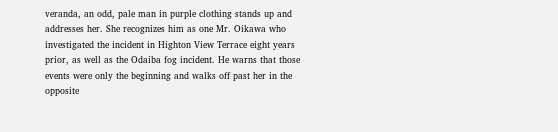veranda, an odd, pale man in purple clothing stands up and addresses her. She recognizes him as one Mr. Oikawa who investigated the incident in Highton View Terrace eight years prior, as well as the Odaiba fog incident. He warns that those events were only the beginning and walks off past her in the opposite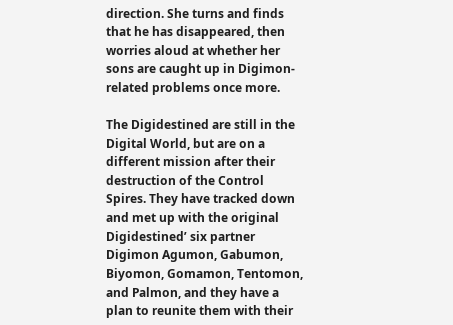direction. She turns and finds that he has disappeared, then worries aloud at whether her sons are caught up in Digimon-related problems once more.

The Digidestined are still in the Digital World, but are on a different mission after their destruction of the Control Spires. They have tracked down and met up with the original Digidestined’ six partner Digimon Agumon, Gabumon, Biyomon, Gomamon, Tentomon, and Palmon, and they have a plan to reunite them with their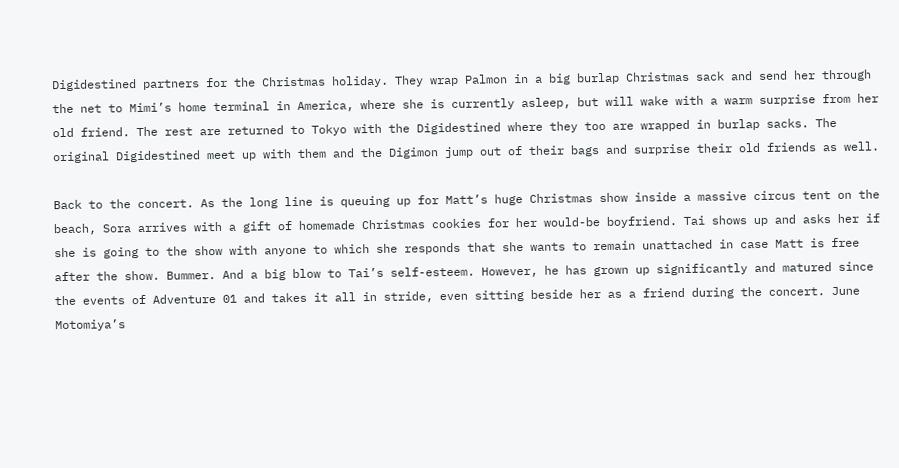Digidestined partners for the Christmas holiday. They wrap Palmon in a big burlap Christmas sack and send her through the net to Mimi’s home terminal in America, where she is currently asleep, but will wake with a warm surprise from her old friend. The rest are returned to Tokyo with the Digidestined where they too are wrapped in burlap sacks. The original Digidestined meet up with them and the Digimon jump out of their bags and surprise their old friends as well.

Back to the concert. As the long line is queuing up for Matt’s huge Christmas show inside a massive circus tent on the beach, Sora arrives with a gift of homemade Christmas cookies for her would-be boyfriend. Tai shows up and asks her if she is going to the show with anyone to which she responds that she wants to remain unattached in case Matt is free after the show. Bummer. And a big blow to Tai’s self-esteem. However, he has grown up significantly and matured since the events of Adventure 01 and takes it all in stride, even sitting beside her as a friend during the concert. June Motomiya’s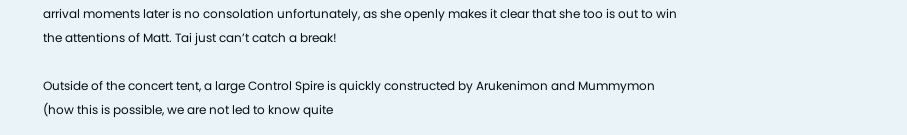arrival moments later is no consolation unfortunately, as she openly makes it clear that she too is out to win the attentions of Matt. Tai just can’t catch a break!

Outside of the concert tent, a large Control Spire is quickly constructed by Arukenimon and Mummymon (how this is possible, we are not led to know quite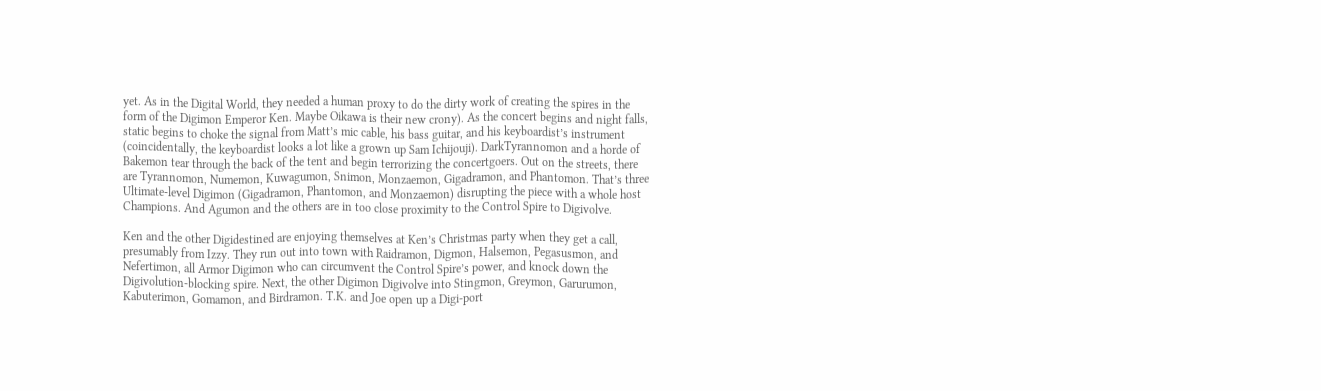yet. As in the Digital World, they needed a human proxy to do the dirty work of creating the spires in the form of the Digimon Emperor Ken. Maybe Oikawa is their new crony). As the concert begins and night falls, static begins to choke the signal from Matt’s mic cable, his bass guitar, and his keyboardist’s instrument (coincidentally, the keyboardist looks a lot like a grown up Sam Ichijouji). DarkTyrannomon and a horde of Bakemon tear through the back of the tent and begin terrorizing the concertgoers. Out on the streets, there are Tyrannomon, Numemon, Kuwagumon, Snimon, Monzaemon, Gigadramon, and Phantomon. That’s three Ultimate-level Digimon (Gigadramon, Phantomon, and Monzaemon) disrupting the piece with a whole host Champions. And Agumon and the others are in too close proximity to the Control Spire to Digivolve.

Ken and the other Digidestined are enjoying themselves at Ken’s Christmas party when they get a call, presumably from Izzy. They run out into town with Raidramon, Digmon, Halsemon, Pegasusmon, and Nefertimon, all Armor Digimon who can circumvent the Control Spire’s power, and knock down the Digivolution-blocking spire. Next, the other Digimon Digivolve into Stingmon, Greymon, Garurumon, Kabuterimon, Gomamon, and Birdramon. T.K. and Joe open up a Digi-port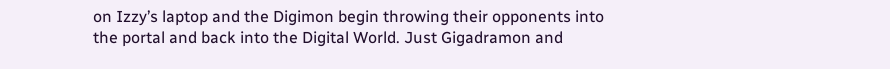on Izzy’s laptop and the Digimon begin throwing their opponents into the portal and back into the Digital World. Just Gigadramon and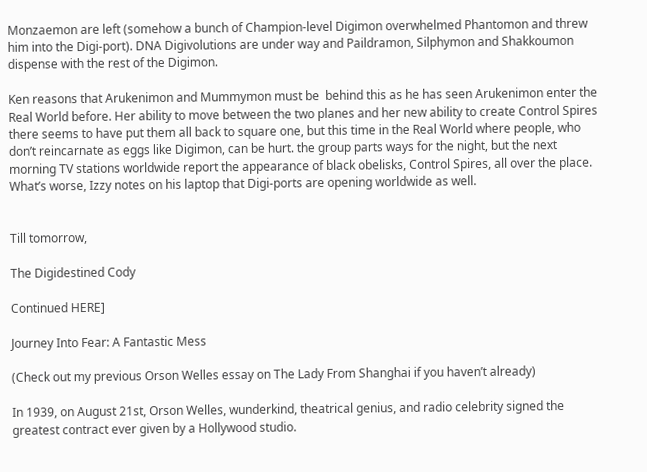Monzaemon are left (somehow a bunch of Champion-level Digimon overwhelmed Phantomon and threw him into the Digi-port). DNA Digivolutions are under way and Paildramon, Silphymon and Shakkoumon dispense with the rest of the Digimon.

Ken reasons that Arukenimon and Mummymon must be  behind this as he has seen Arukenimon enter the Real World before. Her ability to move between the two planes and her new ability to create Control Spires there seems to have put them all back to square one, but this time in the Real World where people, who don’t reincarnate as eggs like Digimon, can be hurt. the group parts ways for the night, but the next morning TV stations worldwide report the appearance of black obelisks, Control Spires, all over the place. What’s worse, Izzy notes on his laptop that Digi-ports are opening worldwide as well.


Till tomorrow,

The Digidestined Cody

Continued HERE]

Journey Into Fear: A Fantastic Mess

(Check out my previous Orson Welles essay on The Lady From Shanghai if you haven’t already)

In 1939, on August 21st, Orson Welles, wunderkind, theatrical genius, and radio celebrity signed the greatest contract ever given by a Hollywood studio.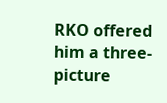RKO offered him a three-picture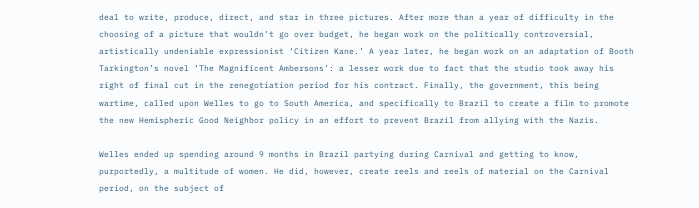deal to write, produce, direct, and star in three pictures. After more than a year of difficulty in the choosing of a picture that wouldn’t go over budget, he began work on the politically controversial, artistically undeniable expressionist ‘Citizen Kane.’ A year later, he began work on an adaptation of Booth Tarkington’s novel ‘The Magnificent Ambersons’: a lesser work due to fact that the studio took away his right of final cut in the renegotiation period for his contract. Finally, the government, this being wartime, called upon Welles to go to South America, and specifically to Brazil to create a film to promote the new Hemispheric Good Neighbor policy in an effort to prevent Brazil from allying with the Nazis.

Welles ended up spending around 9 months in Brazil partying during Carnival and getting to know, purportedly, a multitude of women. He did, however, create reels and reels of material on the Carnival period, on the subject of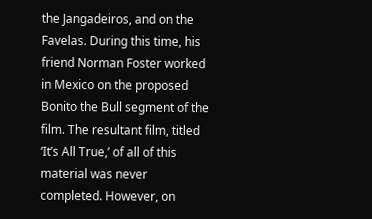the Jangadeiros, and on the Favelas. During this time, his friend Norman Foster worked in Mexico on the proposed Bonito the Bull segment of the film. The resultant film, titled ‘It’s All True,’ of all of this material was never completed. However, on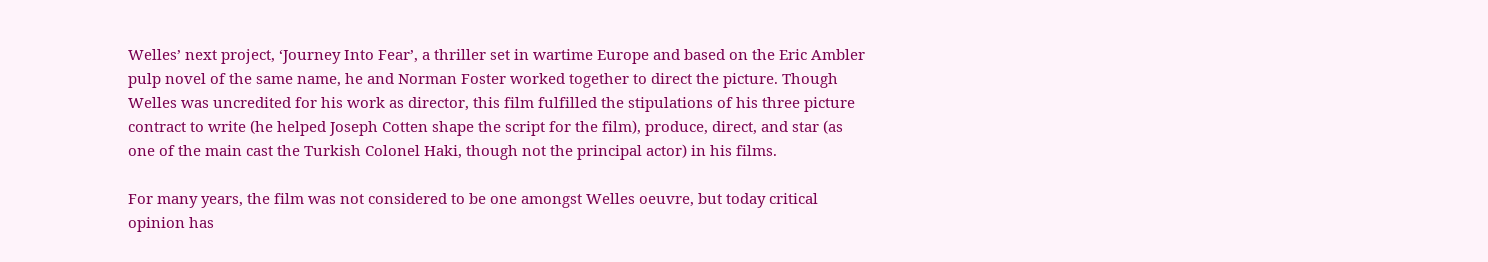Welles’ next project, ‘Journey Into Fear’, a thriller set in wartime Europe and based on the Eric Ambler pulp novel of the same name, he and Norman Foster worked together to direct the picture. Though Welles was uncredited for his work as director, this film fulfilled the stipulations of his three picture contract to write (he helped Joseph Cotten shape the script for the film), produce, direct, and star (as one of the main cast the Turkish Colonel Haki, though not the principal actor) in his films.

For many years, the film was not considered to be one amongst Welles oeuvre, but today critical opinion has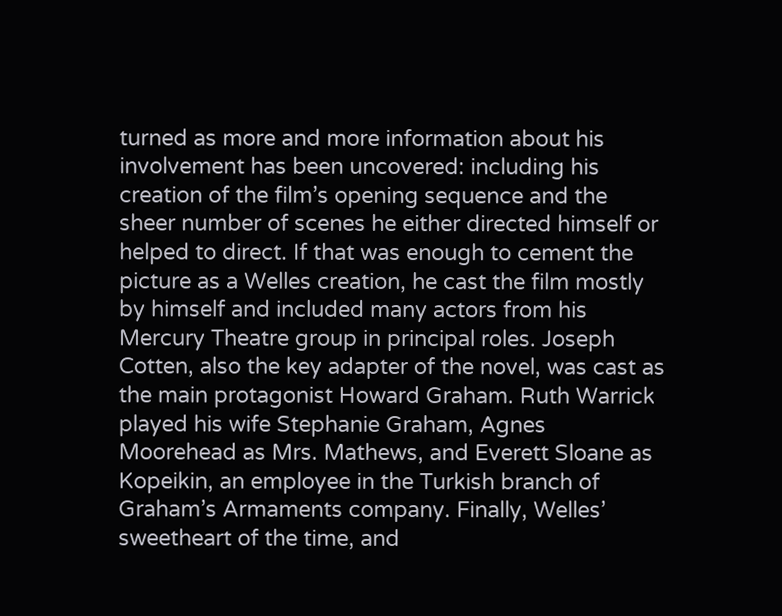turned as more and more information about his involvement has been uncovered: including his creation of the film’s opening sequence and the sheer number of scenes he either directed himself or helped to direct. If that was enough to cement the picture as a Welles creation, he cast the film mostly by himself and included many actors from his Mercury Theatre group in principal roles. Joseph Cotten, also the key adapter of the novel, was cast as the main protagonist Howard Graham. Ruth Warrick played his wife Stephanie Graham, Agnes Moorehead as Mrs. Mathews, and Everett Sloane as Kopeikin, an employee in the Turkish branch of Graham’s Armaments company. Finally, Welles’ sweetheart of the time, and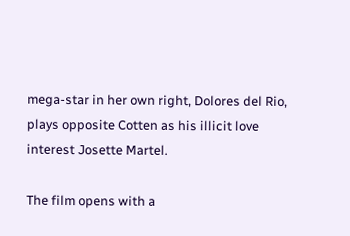mega-star in her own right, Dolores del Rio, plays opposite Cotten as his illicit love interest Josette Martel.

The film opens with a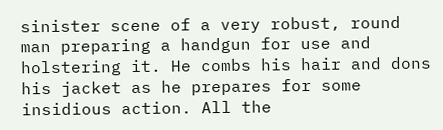sinister scene of a very robust, round man preparing a handgun for use and holstering it. He combs his hair and dons his jacket as he prepares for some insidious action. All the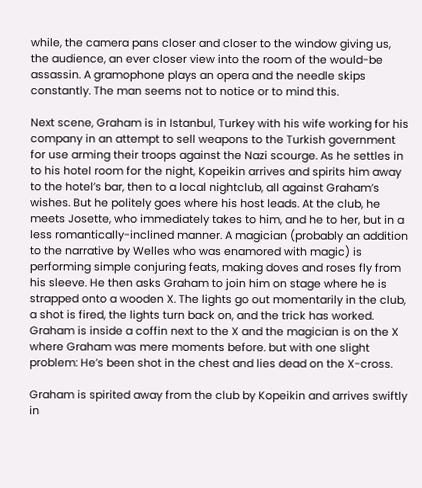while, the camera pans closer and closer to the window giving us, the audience, an ever closer view into the room of the would-be assassin. A gramophone plays an opera and the needle skips constantly. The man seems not to notice or to mind this.

Next scene, Graham is in Istanbul, Turkey with his wife working for his company in an attempt to sell weapons to the Turkish government for use arming their troops against the Nazi scourge. As he settles in to his hotel room for the night, Kopeikin arrives and spirits him away to the hotel’s bar, then to a local nightclub, all against Graham’s wishes. But he politely goes where his host leads. At the club, he meets Josette, who immediately takes to him, and he to her, but in a less romantically-inclined manner. A magician (probably an addition to the narrative by Welles who was enamored with magic) is performing simple conjuring feats, making doves and roses fly from his sleeve. He then asks Graham to join him on stage where he is strapped onto a wooden X. The lights go out momentarily in the club, a shot is fired, the lights turn back on, and the trick has worked. Graham is inside a coffin next to the X and the magician is on the X where Graham was mere moments before. but with one slight problem: He’s been shot in the chest and lies dead on the X-cross.

Graham is spirited away from the club by Kopeikin and arrives swiftly in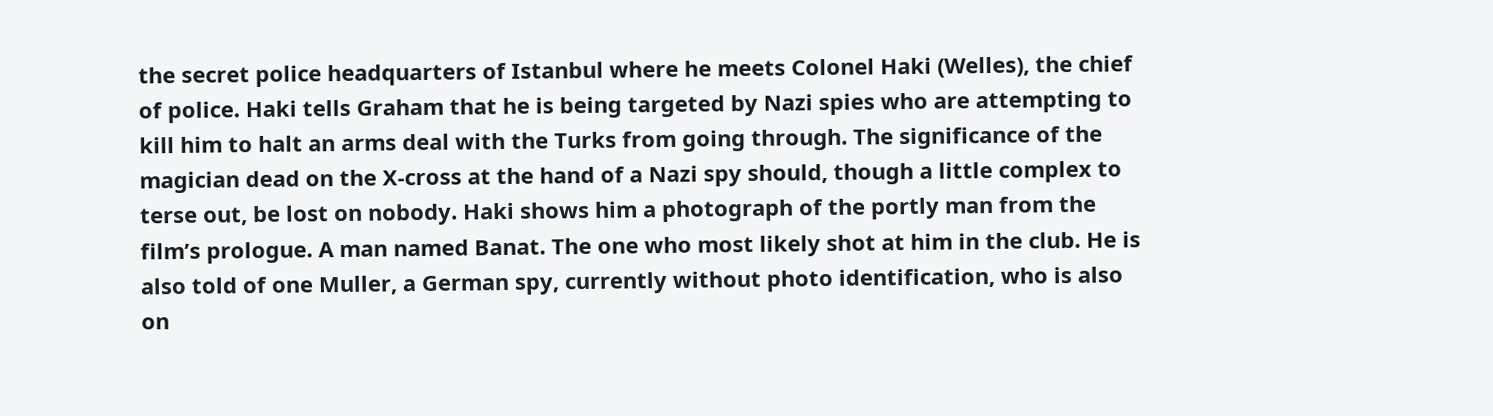the secret police headquarters of Istanbul where he meets Colonel Haki (Welles), the chief of police. Haki tells Graham that he is being targeted by Nazi spies who are attempting to kill him to halt an arms deal with the Turks from going through. The significance of the magician dead on the X-cross at the hand of a Nazi spy should, though a little complex to terse out, be lost on nobody. Haki shows him a photograph of the portly man from the film’s prologue. A man named Banat. The one who most likely shot at him in the club. He is also told of one Muller, a German spy, currently without photo identification, who is also on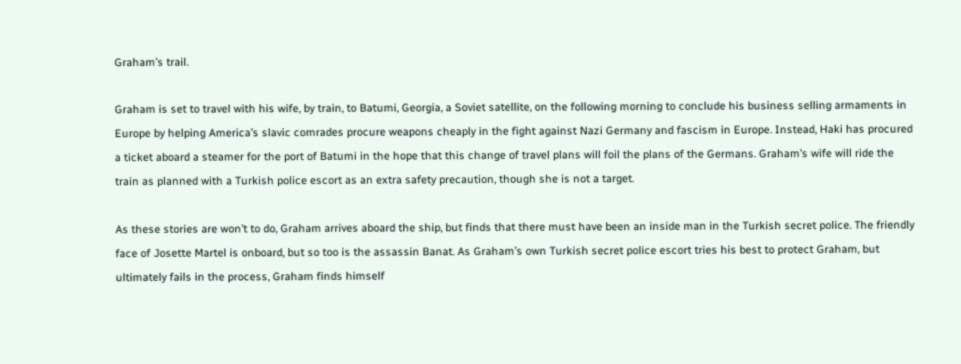Graham’s trail.

Graham is set to travel with his wife, by train, to Batumi, Georgia, a Soviet satellite, on the following morning to conclude his business selling armaments in Europe by helping America’s slavic comrades procure weapons cheaply in the fight against Nazi Germany and fascism in Europe. Instead, Haki has procured a ticket aboard a steamer for the port of Batumi in the hope that this change of travel plans will foil the plans of the Germans. Graham’s wife will ride the train as planned with a Turkish police escort as an extra safety precaution, though she is not a target.

As these stories are won’t to do, Graham arrives aboard the ship, but finds that there must have been an inside man in the Turkish secret police. The friendly face of Josette Martel is onboard, but so too is the assassin Banat. As Graham’s own Turkish secret police escort tries his best to protect Graham, but ultimately fails in the process, Graham finds himself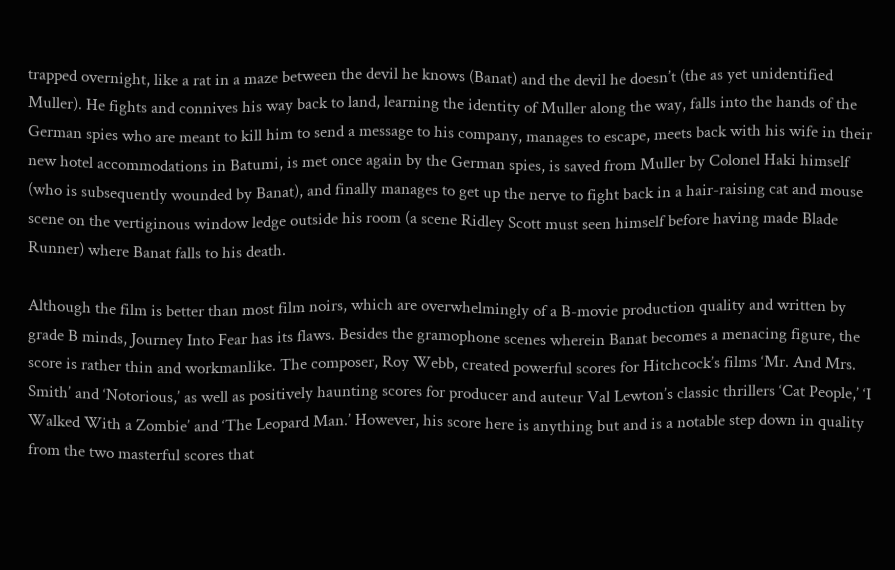trapped overnight, like a rat in a maze between the devil he knows (Banat) and the devil he doesn’t (the as yet unidentified Muller). He fights and connives his way back to land, learning the identity of Muller along the way, falls into the hands of the German spies who are meant to kill him to send a message to his company, manages to escape, meets back with his wife in their new hotel accommodations in Batumi, is met once again by the German spies, is saved from Muller by Colonel Haki himself (who is subsequently wounded by Banat), and finally manages to get up the nerve to fight back in a hair-raising cat and mouse scene on the vertiginous window ledge outside his room (a scene Ridley Scott must seen himself before having made Blade Runner) where Banat falls to his death.

Although the film is better than most film noirs, which are overwhelmingly of a B-movie production quality and written by grade B minds, Journey Into Fear has its flaws. Besides the gramophone scenes wherein Banat becomes a menacing figure, the score is rather thin and workmanlike. The composer, Roy Webb, created powerful scores for Hitchcock’s films ‘Mr. And Mrs. Smith’ and ‘Notorious,’ as well as positively haunting scores for producer and auteur Val Lewton’s classic thrillers ‘Cat People,’ ‘I Walked With a Zombie’ and ‘The Leopard Man.’ However, his score here is anything but and is a notable step down in quality from the two masterful scores that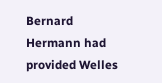Bernard Hermann had provided Welles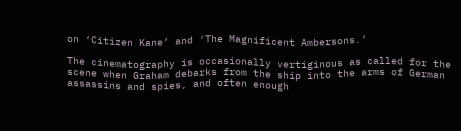on ‘Citizen Kane’ and ‘The Magnificent Ambersons.’

The cinematography is occasionally vertiginous as called for the scene when Graham debarks from the ship into the arms of German assassins and spies, and often enough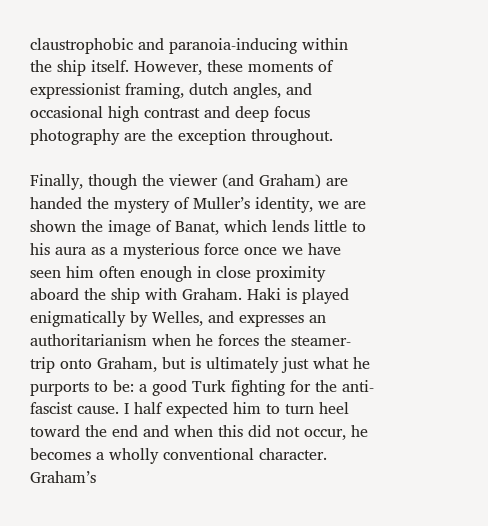claustrophobic and paranoia-inducing within the ship itself. However, these moments of expressionist framing, dutch angles, and occasional high contrast and deep focus photography are the exception throughout.

Finally, though the viewer (and Graham) are handed the mystery of Muller’s identity, we are shown the image of Banat, which lends little to his aura as a mysterious force once we have seen him often enough in close proximity aboard the ship with Graham. Haki is played enigmatically by Welles, and expresses an authoritarianism when he forces the steamer-trip onto Graham, but is ultimately just what he purports to be: a good Turk fighting for the anti-fascist cause. I half expected him to turn heel toward the end and when this did not occur, he becomes a wholly conventional character. Graham’s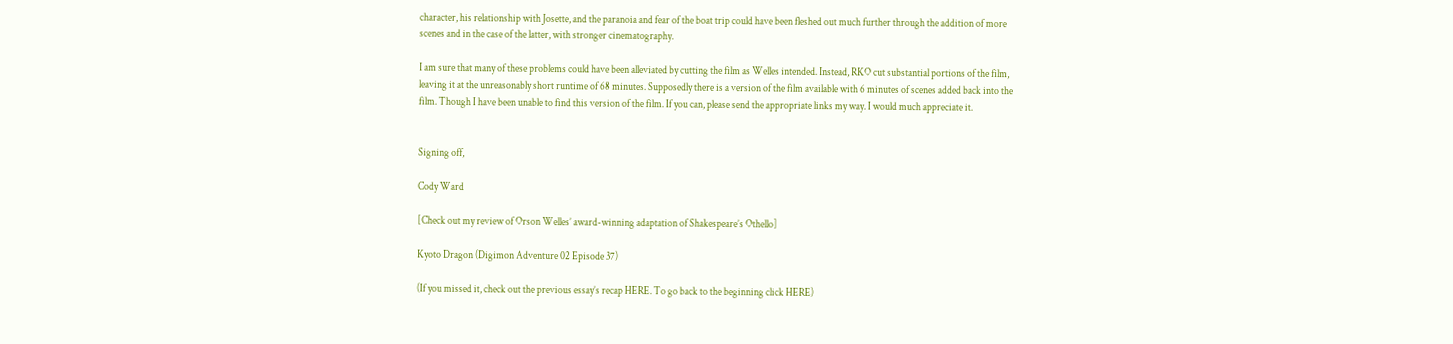character, his relationship with Josette, and the paranoia and fear of the boat trip could have been fleshed out much further through the addition of more scenes and in the case of the latter, with stronger cinematography.

I am sure that many of these problems could have been alleviated by cutting the film as Welles intended. Instead, RKO cut substantial portions of the film, leaving it at the unreasonably short runtime of 68 minutes. Supposedly there is a version of the film available with 6 minutes of scenes added back into the film. Though I have been unable to find this version of the film. If you can, please send the appropriate links my way. I would much appreciate it.


Signing off,

Cody Ward

[Check out my review of Orson Welles’ award-winning adaptation of Shakespeare’s Othello]

Kyoto Dragon (Digimon Adventure 02 Episode 37)

(If you missed it, check out the previous essay’s recap HERE. To go back to the beginning click HERE)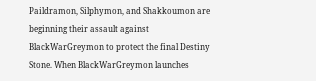Paildramon, Silphymon, and Shakkoumon are beginning their assault against BlackWarGreymon to protect the final Destiny Stone. When BlackWarGreymon launches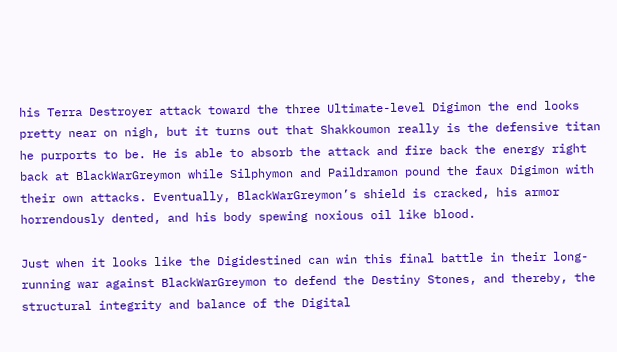his Terra Destroyer attack toward the three Ultimate-level Digimon the end looks pretty near on nigh, but it turns out that Shakkoumon really is the defensive titan he purports to be. He is able to absorb the attack and fire back the energy right back at BlackWarGreymon while Silphymon and Paildramon pound the faux Digimon with their own attacks. Eventually, BlackWarGreymon’s shield is cracked, his armor horrendously dented, and his body spewing noxious oil like blood.

Just when it looks like the Digidestined can win this final battle in their long-running war against BlackWarGreymon to defend the Destiny Stones, and thereby, the structural integrity and balance of the Digital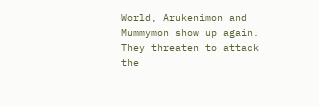World, Arukenimon and Mummymon show up again. They threaten to attack the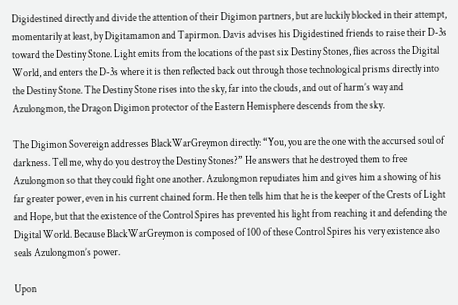Digidestined directly and divide the attention of their Digimon partners, but are luckily blocked in their attempt, momentarily at least, by Digitamamon and Tapirmon. Davis advises his Digidestined friends to raise their D-3s toward the Destiny Stone. Light emits from the locations of the past six Destiny Stones, flies across the Digital World, and enters the D-3s where it is then reflected back out through those technological prisms directly into the Destiny Stone. The Destiny Stone rises into the sky, far into the clouds, and out of harm’s way and Azulongmon, the Dragon Digimon protector of the Eastern Hemisphere descends from the sky.

The Digimon Sovereign addresses BlackWarGreymon directly: “You, you are the one with the accursed soul of darkness. Tell me, why do you destroy the Destiny Stones?” He answers that he destroyed them to free Azulongmon so that they could fight one another. Azulongmon repudiates him and gives him a showing of his far greater power, even in his current chained form. He then tells him that he is the keeper of the Crests of Light and Hope, but that the existence of the Control Spires has prevented his light from reaching it and defending the Digital World. Because BlackWarGreymon is composed of 100 of these Control Spires his very existence also seals Azulongmon’s power.

Upon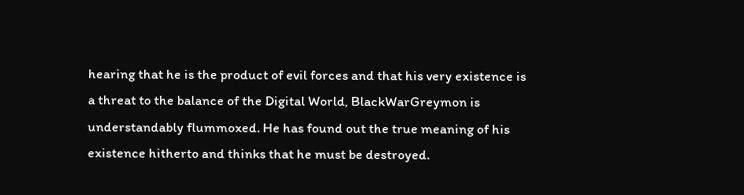hearing that he is the product of evil forces and that his very existence is a threat to the balance of the Digital World, BlackWarGreymon is understandably flummoxed. He has found out the true meaning of his existence hitherto and thinks that he must be destroyed.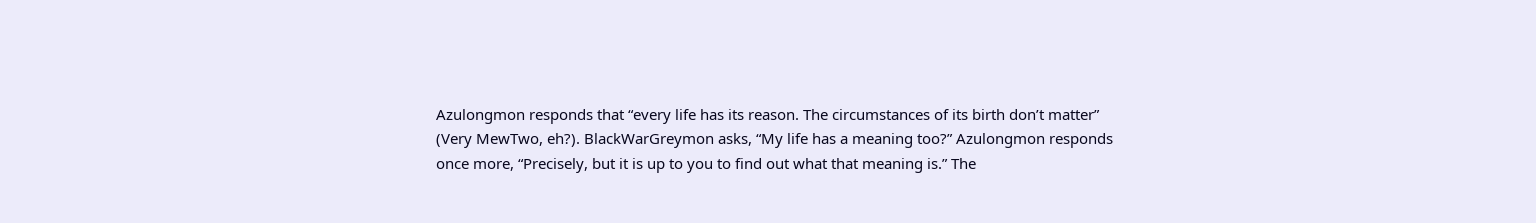Azulongmon responds that “every life has its reason. The circumstances of its birth don’t matter” (Very MewTwo, eh?). BlackWarGreymon asks, “My life has a meaning too?” Azulongmon responds once more, “Precisely, but it is up to you to find out what that meaning is.” The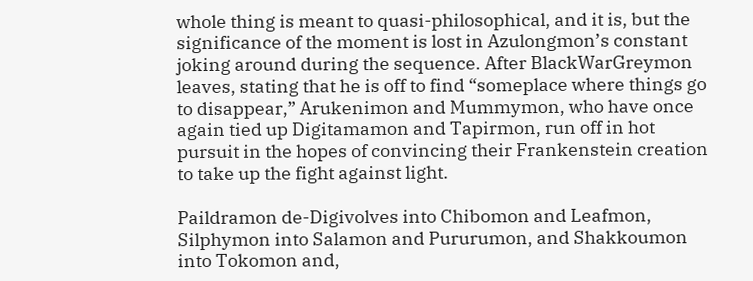whole thing is meant to quasi-philosophical, and it is, but the significance of the moment is lost in Azulongmon’s constant joking around during the sequence. After BlackWarGreymon leaves, stating that he is off to find “someplace where things go to disappear,” Arukenimon and Mummymon, who have once again tied up Digitamamon and Tapirmon, run off in hot pursuit in the hopes of convincing their Frankenstein creation to take up the fight against light.

Paildramon de-Digivolves into Chibomon and Leafmon, Silphymon into Salamon and Pururumon, and Shakkoumon into Tokomon and,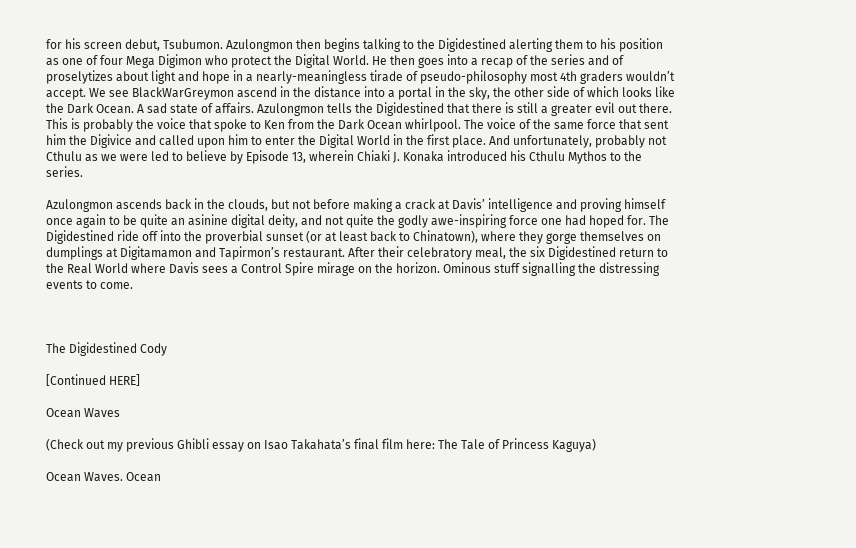for his screen debut, Tsubumon. Azulongmon then begins talking to the Digidestined alerting them to his position as one of four Mega Digimon who protect the Digital World. He then goes into a recap of the series and of proselytizes about light and hope in a nearly-meaningless tirade of pseudo-philosophy most 4th graders wouldn’t accept. We see BlackWarGreymon ascend in the distance into a portal in the sky, the other side of which looks like the Dark Ocean. A sad state of affairs. Azulongmon tells the Digidestined that there is still a greater evil out there. This is probably the voice that spoke to Ken from the Dark Ocean whirlpool. The voice of the same force that sent him the Digivice and called upon him to enter the Digital World in the first place. And unfortunately, probably not Cthulu as we were led to believe by Episode 13, wherein Chiaki J. Konaka introduced his Cthulu Mythos to the series.

Azulongmon ascends back in the clouds, but not before making a crack at Davis’ intelligence and proving himself once again to be quite an asinine digital deity, and not quite the godly awe-inspiring force one had hoped for. The Digidestined ride off into the proverbial sunset (or at least back to Chinatown), where they gorge themselves on dumplings at Digitamamon and Tapirmon’s restaurant. After their celebratory meal, the six Digidestined return to the Real World where Davis sees a Control Spire mirage on the horizon. Ominous stuff signalling the distressing events to come.



The Digidestined Cody

[Continued HERE]

Ocean Waves

(Check out my previous Ghibli essay on Isao Takahata’s final film here: The Tale of Princess Kaguya)

Ocean Waves. Ocean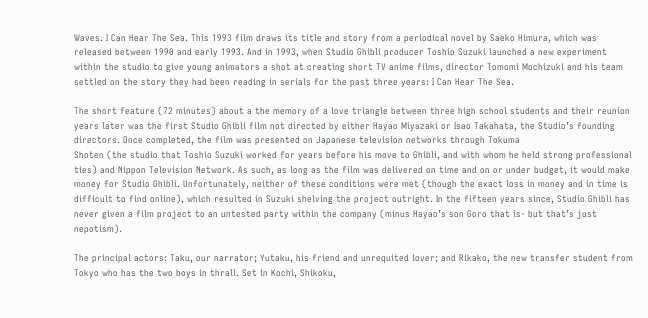Waves. I Can Hear The Sea. This 1993 film draws its title and story from a periodical novel by Saeko Himura, which was released between 1990 and early 1993. And in 1993, when Studio Ghibli producer Toshio Suzuki launched a new experiment within the studio to give young animators a shot at creating short TV anime films, director Tomomi Mochizuki and his team settled on the story they had been reading in serials for the past three years: I Can Hear The Sea.

The short feature (72 minutes) about a the memory of a love triangle between three high school students and their reunion years later was the first Studio Ghibli film not directed by either Hayao Miyazaki or Isao Takahata, the Studio’s founding directors. Once completed, the film was presented on Japanese television networks through Tokuma
Shoten (the studio that Toshio Suzuki worked for years before his move to Ghibli, and with whom he held strong professional ties) and Nippon Television Network. As such, as long as the film was delivered on time and on or under budget, it would make money for Studio Ghibli. Unfortunately, neither of these conditions were met (though the exact loss in money and in time is difficult to find online), which resulted in Suzuki shelving the project outright. In the fifteen years since, Studio Ghibli has never given a film project to an untested party within the company (minus Hayao’s son Goro that is- but that’s just nepotism).

The principal actors: Taku, our narrator; Yutaku, his friend and unrequited lover; and Rikako, the new transfer student from Tokyo who has the two boys in thrall. Set in Kochi, Shikoku,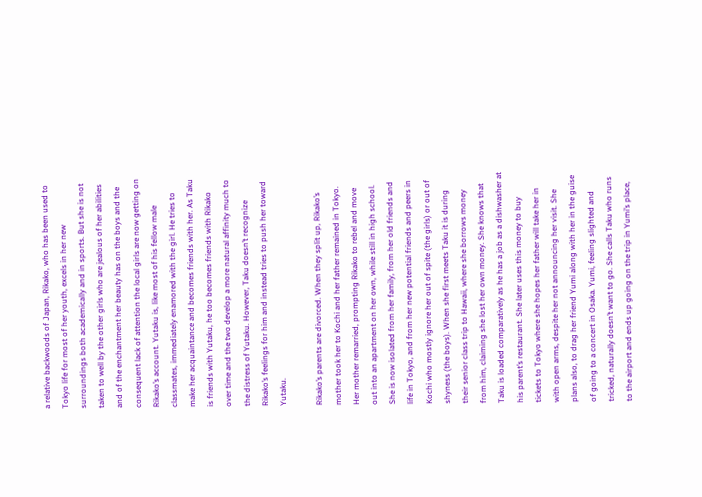a relative backwoods of Japan, Rikako, who has been used to Tokyo life for most of her youth, excels in her new surroundings both academically and in sports. But she is not taken to well by the other girls who are jealous of her abilities and of the enchantment her beauty has on the boys and the consequent lack of attention the local girls are now getting on Rikako’s account. Yutaku is, like most of his fellow male classmates, immediately enamored with the girl. He tries to make her acquaintance and becomes friends with her. As Taku is friends with Yutaku, he too becomes friends with Rikako over time and the two develop a more natural affinity much to the distress of Yutaku. However, Taku doesn’t recognize Rikako’s feelings for him and instead tries to push her toward Yutaku.

Rikako’s parents are divorced. When they split up, Rikako’s mother took her to Kochi and her father remained in Tokyo. Her mother remarried, prompting Rikako to rebel and move out into an apartment on her own, while still in high school. She is now isolated from her family, from her old friends and life in Tokyo, and from her new potential friends and peers in Kochi who mostly ignore her out of spite (the girls) or out of shyness (the boys). When she first meets Taku it is during their senior class trip to Hawaii, where she borrows money from him, claiming she lost her own money. She knows that Taku is loaded comparatively as he has a job as a dishwasher at his parent’s restaurant. She later uses this money to buy tickets to Tokyo where she hopes her father will take her in with open arms, despite her not announcing her visit. She plans also, to drag her friend Yumi along with her in the guise of going to a concert in Osaka. Yumi, feeling slighted and tricked, naturally doesn’t want to go. She calls Taku who runs to the airport and ends up going on the trip in Yumi’s place,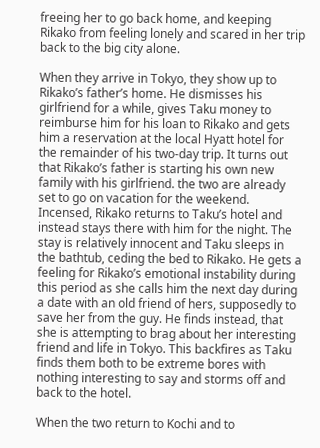freeing her to go back home, and keeping Rikako from feeling lonely and scared in her trip back to the big city alone.

When they arrive in Tokyo, they show up to Rikako’s father’s home. He dismisses his girlfriend for a while, gives Taku money to reimburse him for his loan to Rikako and gets him a reservation at the local Hyatt hotel for the remainder of his two-day trip. It turns out that Rikako’s father is starting his own new family with his girlfriend. the two are already set to go on vacation for the weekend. Incensed, Rikako returns to Taku’s hotel and instead stays there with him for the night. The stay is relatively innocent and Taku sleeps in the bathtub, ceding the bed to Rikako. He gets a feeling for Rikako’s emotional instability during this period as she calls him the next day during a date with an old friend of hers, supposedly to save her from the guy. He finds instead, that she is attempting to brag about her interesting friend and life in Tokyo. This backfires as Taku finds them both to be extreme bores with nothing interesting to say and storms off and back to the hotel.

When the two return to Kochi and to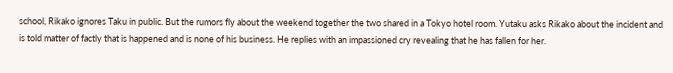school, Rikako ignores Taku in public. But the rumors fly about the weekend together the two shared in a Tokyo hotel room. Yutaku asks Rikako about the incident and is told matter of factly that is happened and is none of his business. He replies with an impassioned cry revealing that he has fallen for her.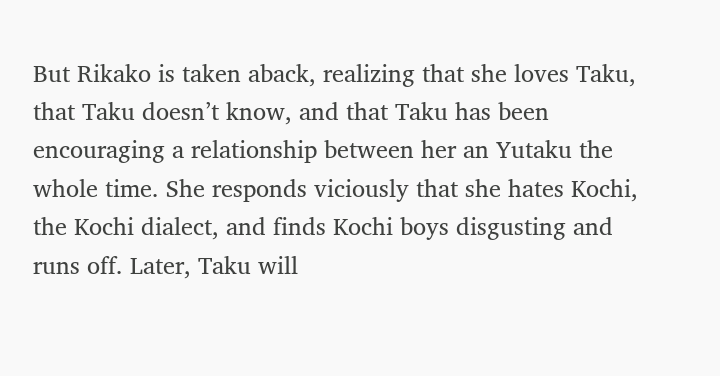But Rikako is taken aback, realizing that she loves Taku, that Taku doesn’t know, and that Taku has been encouraging a relationship between her an Yutaku the whole time. She responds viciously that she hates Kochi, the Kochi dialect, and finds Kochi boys disgusting and runs off. Later, Taku will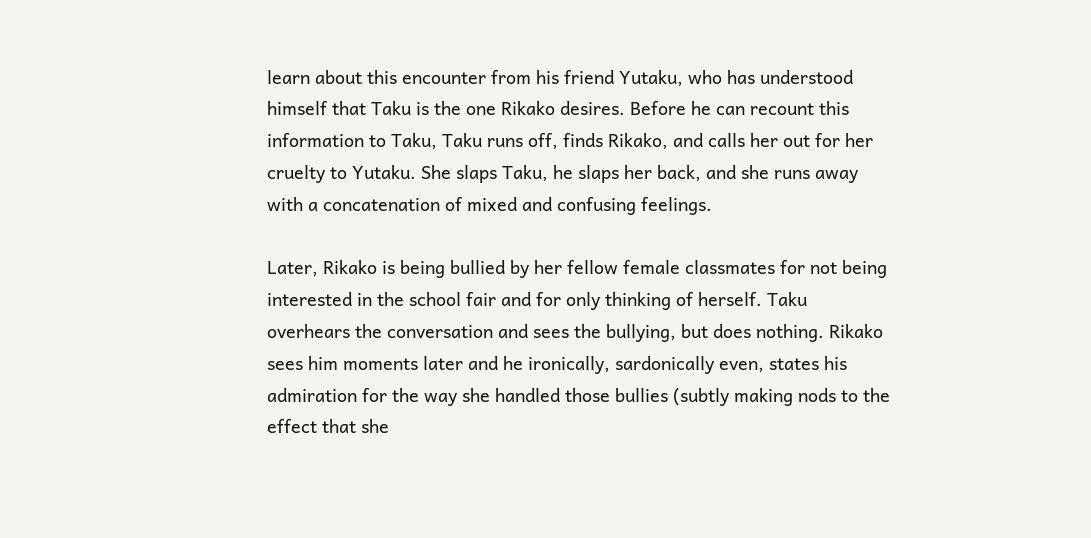learn about this encounter from his friend Yutaku, who has understood himself that Taku is the one Rikako desires. Before he can recount this information to Taku, Taku runs off, finds Rikako, and calls her out for her cruelty to Yutaku. She slaps Taku, he slaps her back, and she runs away with a concatenation of mixed and confusing feelings.

Later, Rikako is being bullied by her fellow female classmates for not being interested in the school fair and for only thinking of herself. Taku overhears the conversation and sees the bullying, but does nothing. Rikako sees him moments later and he ironically, sardonically even, states his admiration for the way she handled those bullies (subtly making nods to the effect that she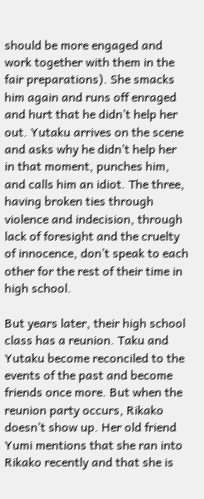should be more engaged and work together with them in the fair preparations). She smacks him again and runs off enraged and hurt that he didn’t help her out. Yutaku arrives on the scene and asks why he didn’t help her in that moment, punches him, and calls him an idiot. The three, having broken ties through violence and indecision, through lack of foresight and the cruelty of innocence, don’t speak to each other for the rest of their time in high school.

But years later, their high school class has a reunion. Taku and Yutaku become reconciled to the events of the past and become friends once more. But when the reunion party occurs, Rikako doesn’t show up. Her old friend Yumi mentions that she ran into Rikako recently and that she is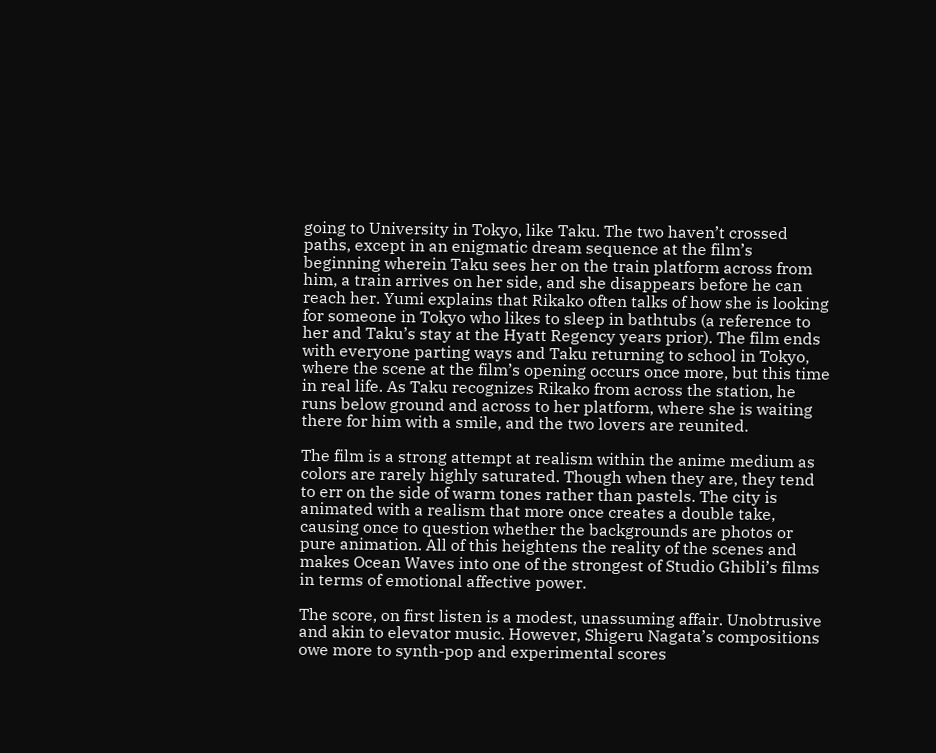going to University in Tokyo, like Taku. The two haven’t crossed paths, except in an enigmatic dream sequence at the film’s beginning wherein Taku sees her on the train platform across from him, a train arrives on her side, and she disappears before he can reach her. Yumi explains that Rikako often talks of how she is looking for someone in Tokyo who likes to sleep in bathtubs (a reference to her and Taku’s stay at the Hyatt Regency years prior). The film ends with everyone parting ways and Taku returning to school in Tokyo, where the scene at the film’s opening occurs once more, but this time in real life. As Taku recognizes Rikako from across the station, he runs below ground and across to her platform, where she is waiting there for him with a smile, and the two lovers are reunited.

The film is a strong attempt at realism within the anime medium as colors are rarely highly saturated. Though when they are, they tend to err on the side of warm tones rather than pastels. The city is animated with a realism that more once creates a double take, causing once to question whether the backgrounds are photos or pure animation. All of this heightens the reality of the scenes and makes Ocean Waves into one of the strongest of Studio Ghibli’s films in terms of emotional affective power.

The score, on first listen is a modest, unassuming affair. Unobtrusive and akin to elevator music. However, Shigeru Nagata’s compositions owe more to synth-pop and experimental scores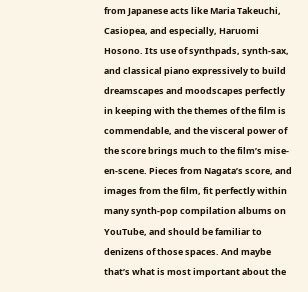from Japanese acts like Maria Takeuchi, Casiopea, and especially, Haruomi Hosono. Its use of synthpads, synth-sax, and classical piano expressively to build dreamscapes and moodscapes perfectly in keeping with the themes of the film is commendable, and the visceral power of the score brings much to the film’s mise-en-scene. Pieces from Nagata’s score, and images from the film, fit perfectly within many synth-pop compilation albums on YouTube, and should be familiar to denizens of those spaces. And maybe that’s what is most important about the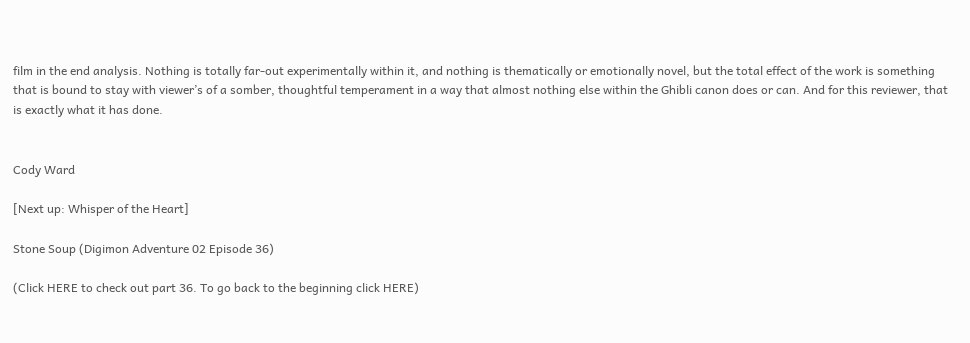film in the end analysis. Nothing is totally far-out experimentally within it, and nothing is thematically or emotionally novel, but the total effect of the work is something that is bound to stay with viewer’s of a somber, thoughtful temperament in a way that almost nothing else within the Ghibli canon does or can. And for this reviewer, that is exactly what it has done.


Cody Ward

[Next up: Whisper of the Heart]

Stone Soup (Digimon Adventure 02 Episode 36)

(Click HERE to check out part 36. To go back to the beginning click HERE)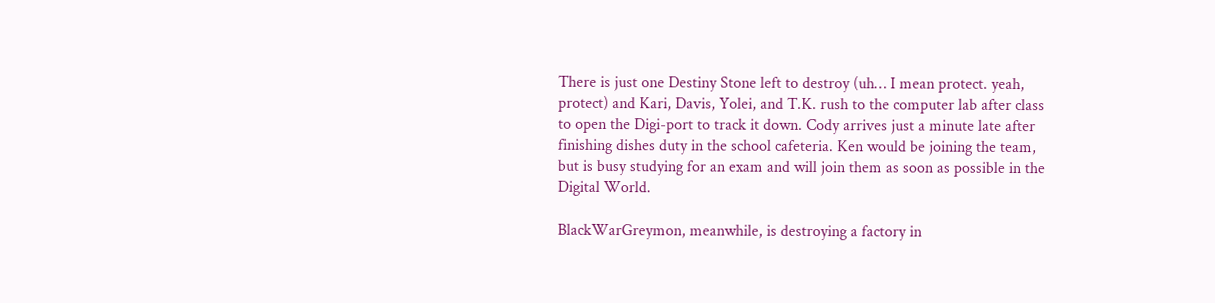There is just one Destiny Stone left to destroy (uh… I mean protect. yeah, protect) and Kari, Davis, Yolei, and T.K. rush to the computer lab after class to open the Digi-port to track it down. Cody arrives just a minute late after finishing dishes duty in the school cafeteria. Ken would be joining the team, but is busy studying for an exam and will join them as soon as possible in the Digital World.

BlackWarGreymon, meanwhile, is destroying a factory in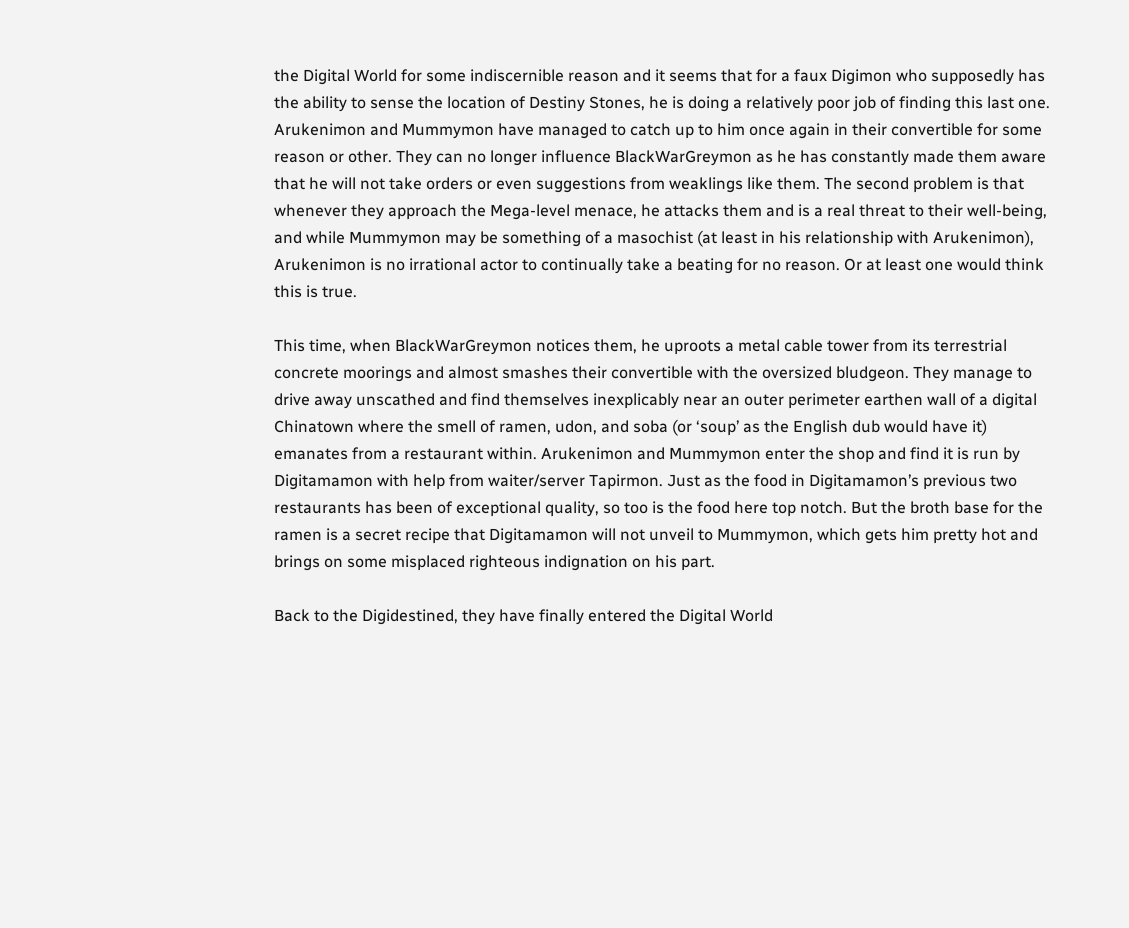the Digital World for some indiscernible reason and it seems that for a faux Digimon who supposedly has the ability to sense the location of Destiny Stones, he is doing a relatively poor job of finding this last one. Arukenimon and Mummymon have managed to catch up to him once again in their convertible for some reason or other. They can no longer influence BlackWarGreymon as he has constantly made them aware that he will not take orders or even suggestions from weaklings like them. The second problem is that whenever they approach the Mega-level menace, he attacks them and is a real threat to their well-being, and while Mummymon may be something of a masochist (at least in his relationship with Arukenimon), Arukenimon is no irrational actor to continually take a beating for no reason. Or at least one would think this is true.

This time, when BlackWarGreymon notices them, he uproots a metal cable tower from its terrestrial concrete moorings and almost smashes their convertible with the oversized bludgeon. They manage to drive away unscathed and find themselves inexplicably near an outer perimeter earthen wall of a digital Chinatown where the smell of ramen, udon, and soba (or ‘soup’ as the English dub would have it) emanates from a restaurant within. Arukenimon and Mummymon enter the shop and find it is run by Digitamamon with help from waiter/server Tapirmon. Just as the food in Digitamamon’s previous two restaurants has been of exceptional quality, so too is the food here top notch. But the broth base for the ramen is a secret recipe that Digitamamon will not unveil to Mummymon, which gets him pretty hot and brings on some misplaced righteous indignation on his part.

Back to the Digidestined, they have finally entered the Digital World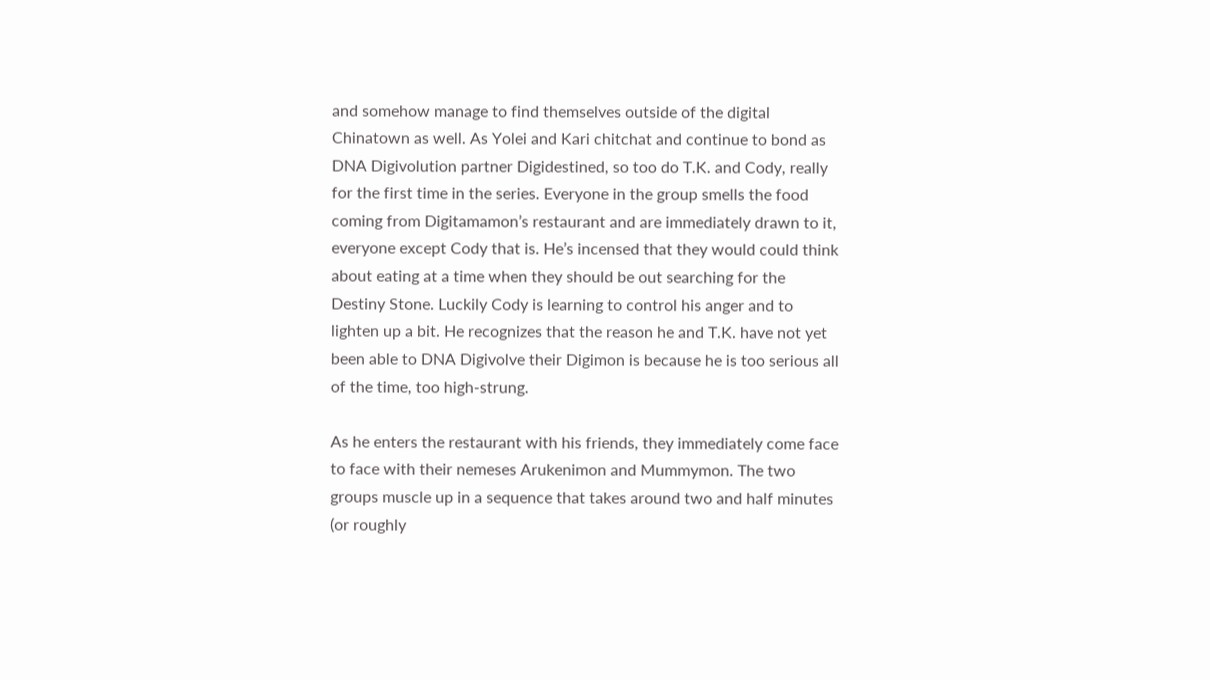and somehow manage to find themselves outside of the digital Chinatown as well. As Yolei and Kari chitchat and continue to bond as DNA Digivolution partner Digidestined, so too do T.K. and Cody, really for the first time in the series. Everyone in the group smells the food coming from Digitamamon’s restaurant and are immediately drawn to it, everyone except Cody that is. He’s incensed that they would could think about eating at a time when they should be out searching for the Destiny Stone. Luckily Cody is learning to control his anger and to lighten up a bit. He recognizes that the reason he and T.K. have not yet been able to DNA Digivolve their Digimon is because he is too serious all of the time, too high-strung.

As he enters the restaurant with his friends, they immediately come face to face with their nemeses Arukenimon and Mummymon. The two groups muscle up in a sequence that takes around two and half minutes (or roughly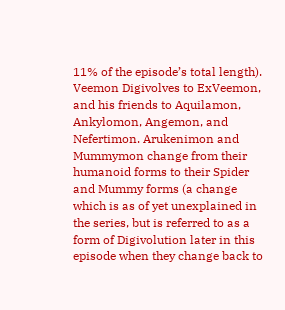11% of the episode’s total length). Veemon Digivolves to ExVeemon, and his friends to Aquilamon, Ankylomon, Angemon, and Nefertimon. Arukenimon and Mummymon change from their humanoid forms to their Spider and Mummy forms (a change which is as of yet unexplained in the series, but is referred to as a form of Digivolution later in this episode when they change back to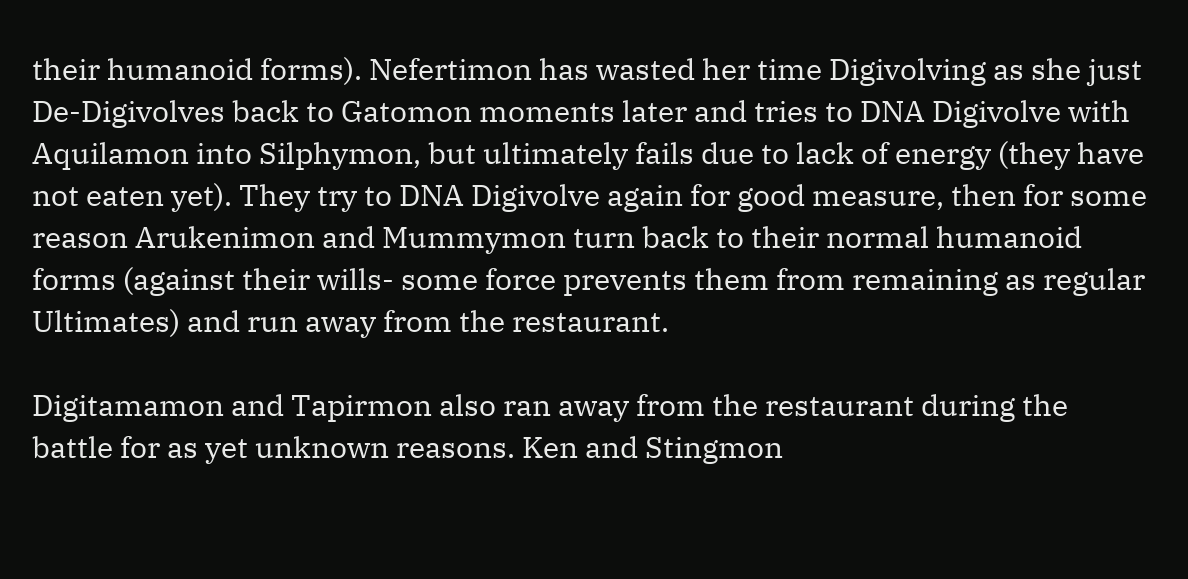their humanoid forms). Nefertimon has wasted her time Digivolving as she just De-Digivolves back to Gatomon moments later and tries to DNA Digivolve with Aquilamon into Silphymon, but ultimately fails due to lack of energy (they have not eaten yet). They try to DNA Digivolve again for good measure, then for some reason Arukenimon and Mummymon turn back to their normal humanoid forms (against their wills- some force prevents them from remaining as regular Ultimates) and run away from the restaurant.

Digitamamon and Tapirmon also ran away from the restaurant during the battle for as yet unknown reasons. Ken and Stingmon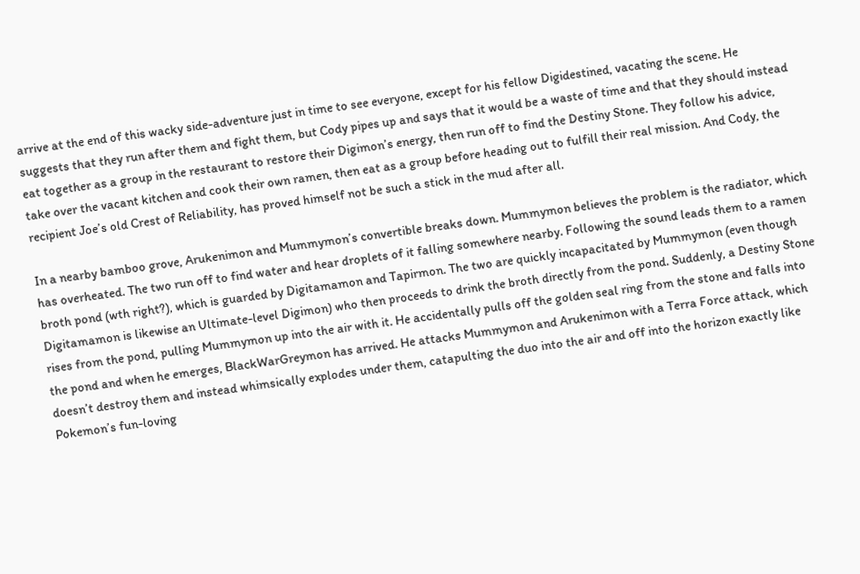arrive at the end of this wacky side-adventure just in time to see everyone, except for his fellow Digidestined, vacating the scene. He suggests that they run after them and fight them, but Cody pipes up and says that it would be a waste of time and that they should instead eat together as a group in the restaurant to restore their Digimon’s energy, then run off to find the Destiny Stone. They follow his advice, take over the vacant kitchen and cook their own ramen, then eat as a group before heading out to fulfill their real mission. And Cody, the recipient Joe’s old Crest of Reliability, has proved himself not be such a stick in the mud after all.

In a nearby bamboo grove, Arukenimon and Mummymon’s convertible breaks down. Mummymon believes the problem is the radiator, which has overheated. The two run off to find water and hear droplets of it falling somewhere nearby. Following the sound leads them to a ramen broth pond (wth right?), which is guarded by Digitamamon and Tapirmon. The two are quickly incapacitated by Mummymon (even though Digitamamon is likewise an Ultimate-level Digimon) who then proceeds to drink the broth directly from the pond. Suddenly, a Destiny Stone rises from the pond, pulling Mummymon up into the air with it. He accidentally pulls off the golden seal ring from the stone and falls into the pond and when he emerges, BlackWarGreymon has arrived. He attacks Mummymon and Arukenimon with a Terra Force attack, which doesn’t destroy them and instead whimsically explodes under them, catapulting the duo into the air and off into the horizon exactly like Pokemon’s fun-loving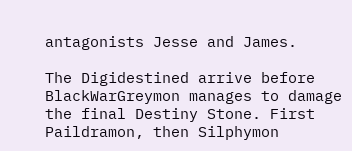antagonists Jesse and James.

The Digidestined arrive before BlackWarGreymon manages to damage the final Destiny Stone. First Paildramon, then Silphymon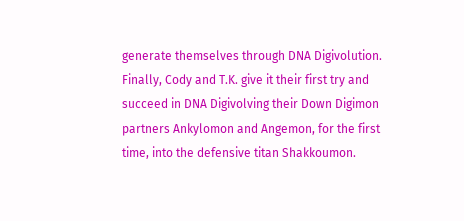generate themselves through DNA Digivolution. Finally, Cody and T.K. give it their first try and succeed in DNA Digivolving their Down Digimon partners Ankylomon and Angemon, for the first time, into the defensive titan Shakkoumon.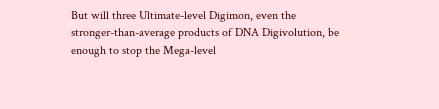But will three Ultimate-level Digimon, even the stronger-than-average products of DNA Digivolution, be enough to stop the Mega-level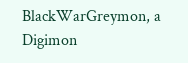BlackWarGreymon, a Digimon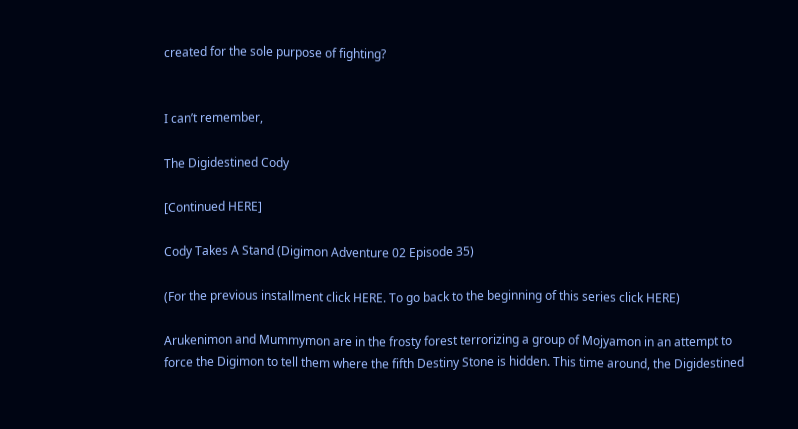created for the sole purpose of fighting?


I can’t remember,

The Digidestined Cody

[Continued HERE]

Cody Takes A Stand (Digimon Adventure 02 Episode 35)

(For the previous installment click HERE. To go back to the beginning of this series click HERE)

Arukenimon and Mummymon are in the frosty forest terrorizing a group of Mojyamon in an attempt to force the Digimon to tell them where the fifth Destiny Stone is hidden. This time around, the Digidestined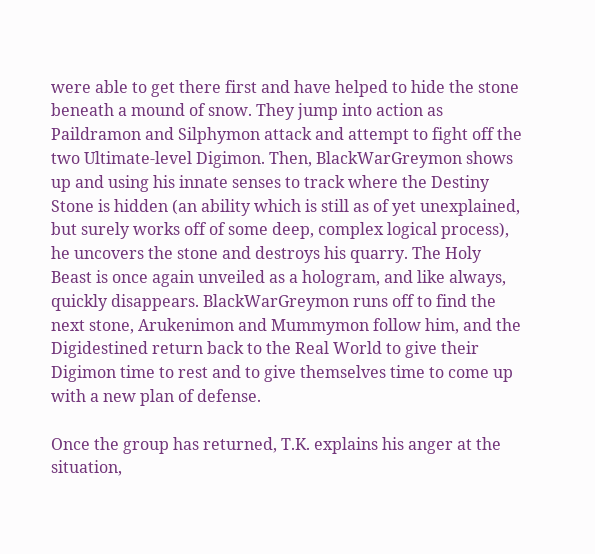were able to get there first and have helped to hide the stone beneath a mound of snow. They jump into action as Paildramon and Silphymon attack and attempt to fight off the two Ultimate-level Digimon. Then, BlackWarGreymon shows up and using his innate senses to track where the Destiny Stone is hidden (an ability which is still as of yet unexplained, but surely works off of some deep, complex logical process), he uncovers the stone and destroys his quarry. The Holy Beast is once again unveiled as a hologram, and like always, quickly disappears. BlackWarGreymon runs off to find the next stone, Arukenimon and Mummymon follow him, and the Digidestined return back to the Real World to give their Digimon time to rest and to give themselves time to come up with a new plan of defense.

Once the group has returned, T.K. explains his anger at the situation,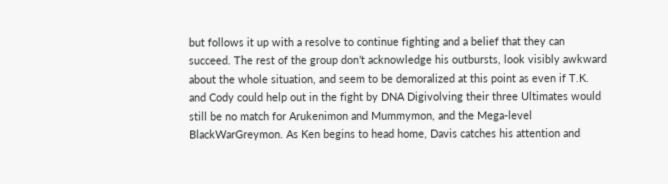but follows it up with a resolve to continue fighting and a belief that they can succeed. The rest of the group don’t acknowledge his outbursts, look visibly awkward about the whole situation, and seem to be demoralized at this point as even if T.K. and Cody could help out in the fight by DNA Digivolving their three Ultimates would still be no match for Arukenimon and Mummymon, and the Mega-level BlackWarGreymon. As Ken begins to head home, Davis catches his attention and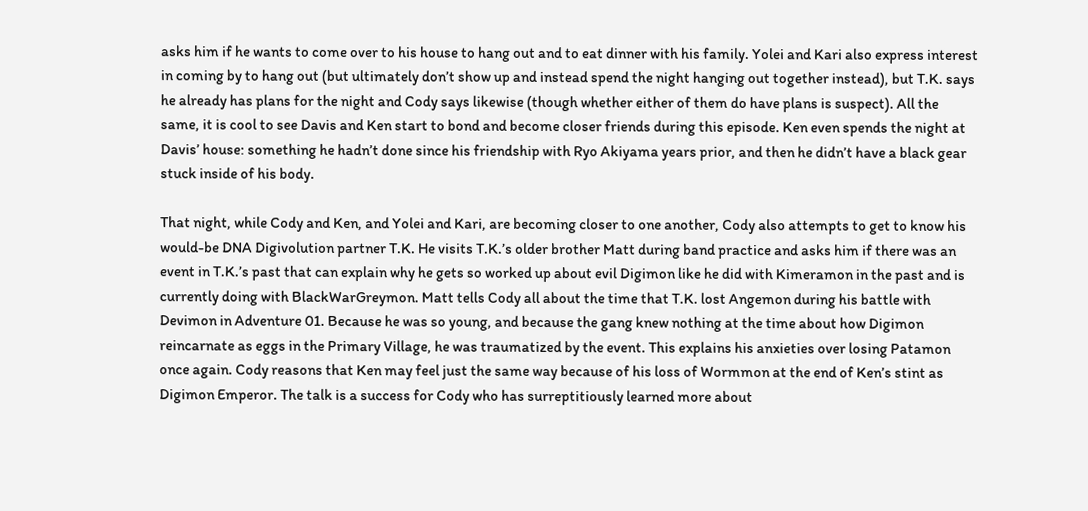asks him if he wants to come over to his house to hang out and to eat dinner with his family. Yolei and Kari also express interest in coming by to hang out (but ultimately don’t show up and instead spend the night hanging out together instead), but T.K. says he already has plans for the night and Cody says likewise (though whether either of them do have plans is suspect). All the same, it is cool to see Davis and Ken start to bond and become closer friends during this episode. Ken even spends the night at Davis’ house: something he hadn’t done since his friendship with Ryo Akiyama years prior, and then he didn’t have a black gear stuck inside of his body.

That night, while Cody and Ken, and Yolei and Kari, are becoming closer to one another, Cody also attempts to get to know his would-be DNA Digivolution partner T.K. He visits T.K.’s older brother Matt during band practice and asks him if there was an event in T.K.’s past that can explain why he gets so worked up about evil Digimon like he did with Kimeramon in the past and is currently doing with BlackWarGreymon. Matt tells Cody all about the time that T.K. lost Angemon during his battle with Devimon in Adventure 01. Because he was so young, and because the gang knew nothing at the time about how Digimon reincarnate as eggs in the Primary Village, he was traumatized by the event. This explains his anxieties over losing Patamon once again. Cody reasons that Ken may feel just the same way because of his loss of Wormmon at the end of Ken’s stint as Digimon Emperor. The talk is a success for Cody who has surreptitiously learned more about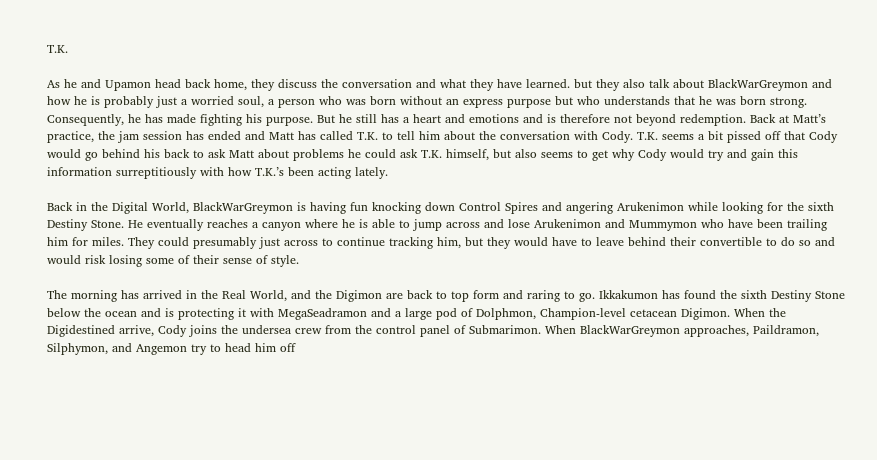T.K.

As he and Upamon head back home, they discuss the conversation and what they have learned. but they also talk about BlackWarGreymon and how he is probably just a worried soul, a person who was born without an express purpose but who understands that he was born strong. Consequently, he has made fighting his purpose. But he still has a heart and emotions and is therefore not beyond redemption. Back at Matt’s practice, the jam session has ended and Matt has called T.K. to tell him about the conversation with Cody. T.K. seems a bit pissed off that Cody would go behind his back to ask Matt about problems he could ask T.K. himself, but also seems to get why Cody would try and gain this information surreptitiously with how T.K.’s been acting lately.

Back in the Digital World, BlackWarGreymon is having fun knocking down Control Spires and angering Arukenimon while looking for the sixth Destiny Stone. He eventually reaches a canyon where he is able to jump across and lose Arukenimon and Mummymon who have been trailing him for miles. They could presumably just across to continue tracking him, but they would have to leave behind their convertible to do so and would risk losing some of their sense of style.

The morning has arrived in the Real World, and the Digimon are back to top form and raring to go. Ikkakumon has found the sixth Destiny Stone below the ocean and is protecting it with MegaSeadramon and a large pod of Dolphmon, Champion-level cetacean Digimon. When the Digidestined arrive, Cody joins the undersea crew from the control panel of Submarimon. When BlackWarGreymon approaches, Paildramon, Silphymon, and Angemon try to head him off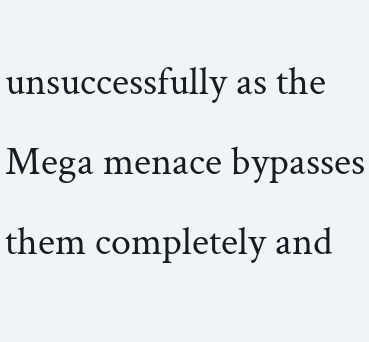unsuccessfully as the Mega menace bypasses them completely and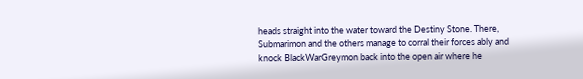heads straight into the water toward the Destiny Stone. There, Submarimon and the others manage to corral their forces ably and knock BlackWarGreymon back into the open air where he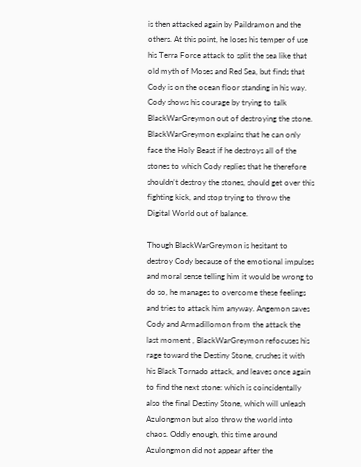is then attacked again by Paildramon and the others. At this point, he loses his temper of use his Terra Force attack to split the sea like that old myth of Moses and Red Sea, but finds that Cody is on the ocean floor standing in his way. Cody shows his courage by trying to talk BlackWarGreymon out of destroying the stone. BlackWarGreymon explains that he can only face the Holy Beast if he destroys all of the stones to which Cody replies that he therefore shouldn’t destroy the stones, should get over this fighting kick, and stop trying to throw the Digital World out of balance.

Though BlackWarGreymon is hesitant to destroy Cody because of the emotional impulses and moral sense telling him it would be wrong to do so, he manages to overcome these feelings and tries to attack him anyway. Angemon saves Cody and Armadillomon from the attack the last moment , BlackWarGreymon refocuses his rage toward the Destiny Stone, crushes it with his Black Tornado attack, and leaves once again to find the next stone: which is coincidentally also the final Destiny Stone, which will unleash Azulongmon but also throw the world into chaos. Oddly enough, this time around Azulongmon did not appear after the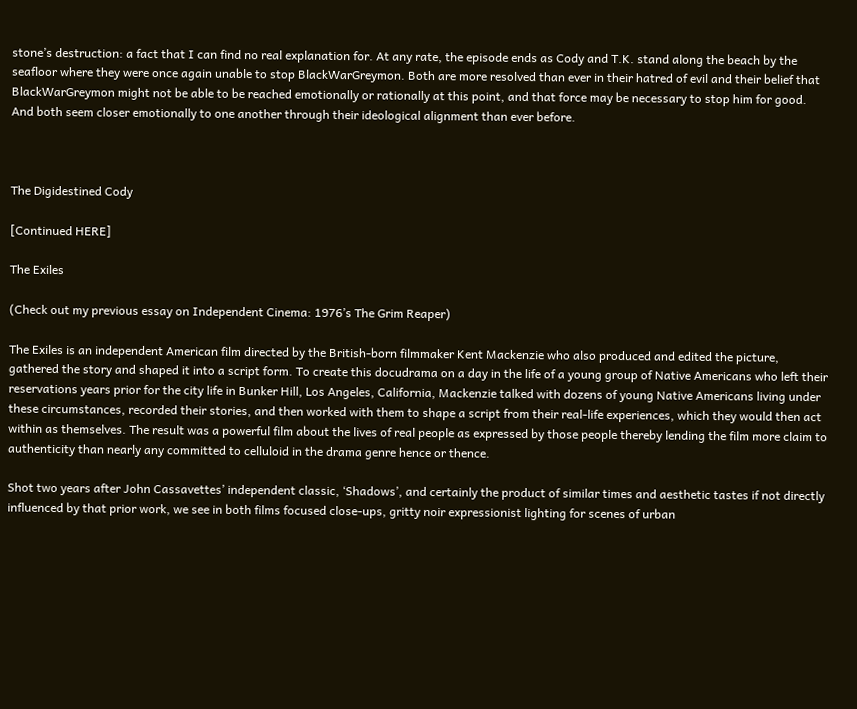stone’s destruction: a fact that I can find no real explanation for. At any rate, the episode ends as Cody and T.K. stand along the beach by the seafloor where they were once again unable to stop BlackWarGreymon. Both are more resolved than ever in their hatred of evil and their belief that BlackWarGreymon might not be able to be reached emotionally or rationally at this point, and that force may be necessary to stop him for good. And both seem closer emotionally to one another through their ideological alignment than ever before.



The Digidestined Cody

[Continued HERE]

The Exiles

(Check out my previous essay on Independent Cinema: 1976’s The Grim Reaper)

The Exiles is an independent American film directed by the British-born filmmaker Kent Mackenzie who also produced and edited the picture, gathered the story and shaped it into a script form. To create this docudrama on a day in the life of a young group of Native Americans who left their reservations years prior for the city life in Bunker Hill, Los Angeles, California, Mackenzie talked with dozens of young Native Americans living under these circumstances, recorded their stories, and then worked with them to shape a script from their real-life experiences, which they would then act within as themselves. The result was a powerful film about the lives of real people as expressed by those people thereby lending the film more claim to authenticity than nearly any committed to celluloid in the drama genre hence or thence.

Shot two years after John Cassavettes’ independent classic, ‘Shadows’, and certainly the product of similar times and aesthetic tastes if not directly influenced by that prior work, we see in both films focused close-ups, gritty noir expressionist lighting for scenes of urban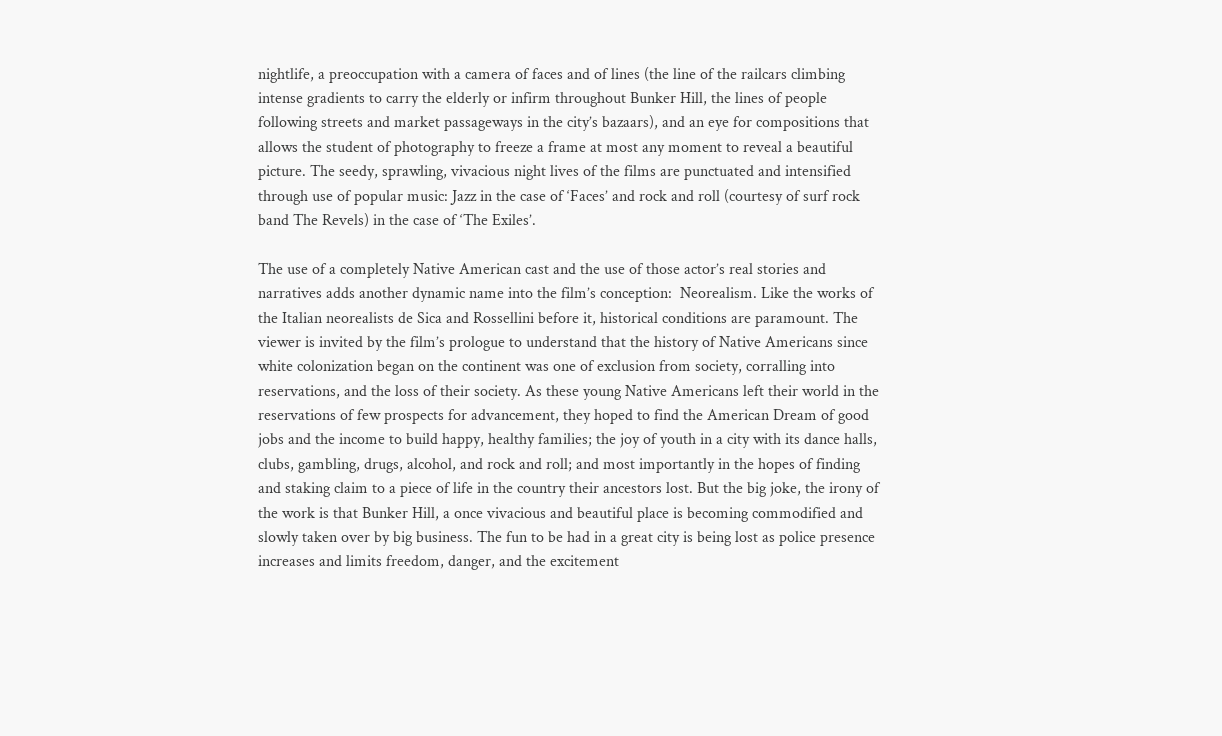nightlife, a preoccupation with a camera of faces and of lines (the line of the railcars climbing intense gradients to carry the elderly or infirm throughout Bunker Hill, the lines of people following streets and market passageways in the city’s bazaars), and an eye for compositions that allows the student of photography to freeze a frame at most any moment to reveal a beautiful picture. The seedy, sprawling, vivacious night lives of the films are punctuated and intensified through use of popular music: Jazz in the case of ‘Faces’ and rock and roll (courtesy of surf rock band The Revels) in the case of ‘The Exiles’.

The use of a completely Native American cast and the use of those actor’s real stories and narratives adds another dynamic name into the film’s conception:  Neorealism. Like the works of the Italian neorealists de Sica and Rossellini before it, historical conditions are paramount. The viewer is invited by the film’s prologue to understand that the history of Native Americans since white colonization began on the continent was one of exclusion from society, corralling into reservations, and the loss of their society. As these young Native Americans left their world in the reservations of few prospects for advancement, they hoped to find the American Dream of good jobs and the income to build happy, healthy families; the joy of youth in a city with its dance halls, clubs, gambling, drugs, alcohol, and rock and roll; and most importantly in the hopes of finding and staking claim to a piece of life in the country their ancestors lost. But the big joke, the irony of the work is that Bunker Hill, a once vivacious and beautiful place is becoming commodified and slowly taken over by big business. The fun to be had in a great city is being lost as police presence increases and limits freedom, danger, and the excitement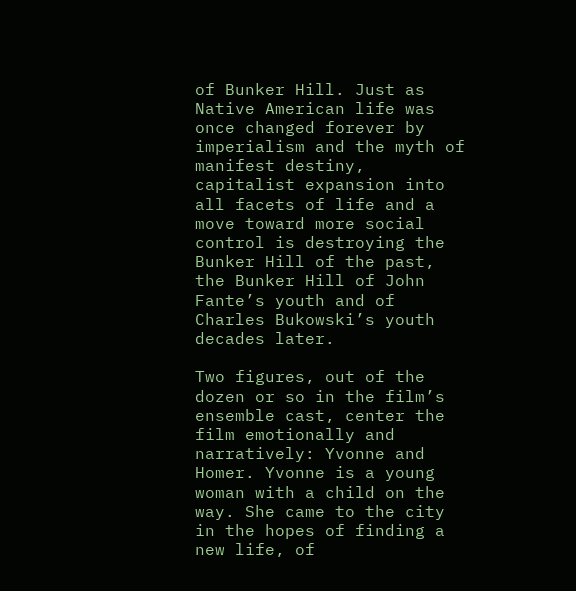of Bunker Hill. Just as Native American life was once changed forever by imperialism and the myth of manifest destiny, capitalist expansion into all facets of life and a move toward more social control is destroying the Bunker Hill of the past, the Bunker Hill of John Fante’s youth and of Charles Bukowski’s youth decades later.

Two figures, out of the dozen or so in the film’s ensemble cast, center the film emotionally and narratively: Yvonne and Homer. Yvonne is a young woman with a child on the way. She came to the city in the hopes of finding a new life, of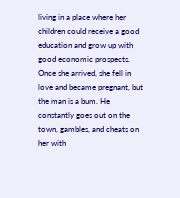living in a place where her children could receive a good education and grow up with good economic prospects. Once she arrived, she fell in love and became pregnant, but the man is a bum. He constantly goes out on the town, gambles, and cheats on her with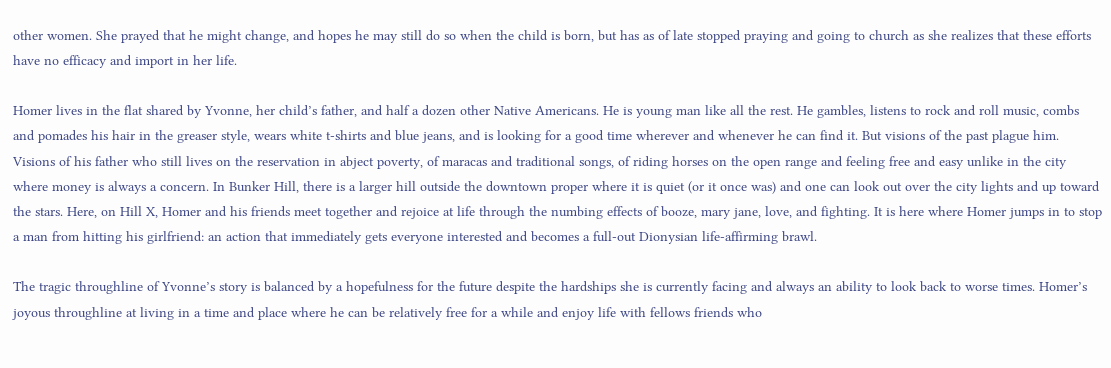other women. She prayed that he might change, and hopes he may still do so when the child is born, but has as of late stopped praying and going to church as she realizes that these efforts have no efficacy and import in her life.

Homer lives in the flat shared by Yvonne, her child’s father, and half a dozen other Native Americans. He is young man like all the rest. He gambles, listens to rock and roll music, combs and pomades his hair in the greaser style, wears white t-shirts and blue jeans, and is looking for a good time wherever and whenever he can find it. But visions of the past plague him. Visions of his father who still lives on the reservation in abject poverty, of maracas and traditional songs, of riding horses on the open range and feeling free and easy unlike in the city where money is always a concern. In Bunker Hill, there is a larger hill outside the downtown proper where it is quiet (or it once was) and one can look out over the city lights and up toward the stars. Here, on Hill X, Homer and his friends meet together and rejoice at life through the numbing effects of booze, mary jane, love, and fighting. It is here where Homer jumps in to stop a man from hitting his girlfriend: an action that immediately gets everyone interested and becomes a full-out Dionysian life-affirming brawl.

The tragic throughline of Yvonne’s story is balanced by a hopefulness for the future despite the hardships she is currently facing and always an ability to look back to worse times. Homer’s joyous throughline at living in a time and place where he can be relatively free for a while and enjoy life with fellows friends who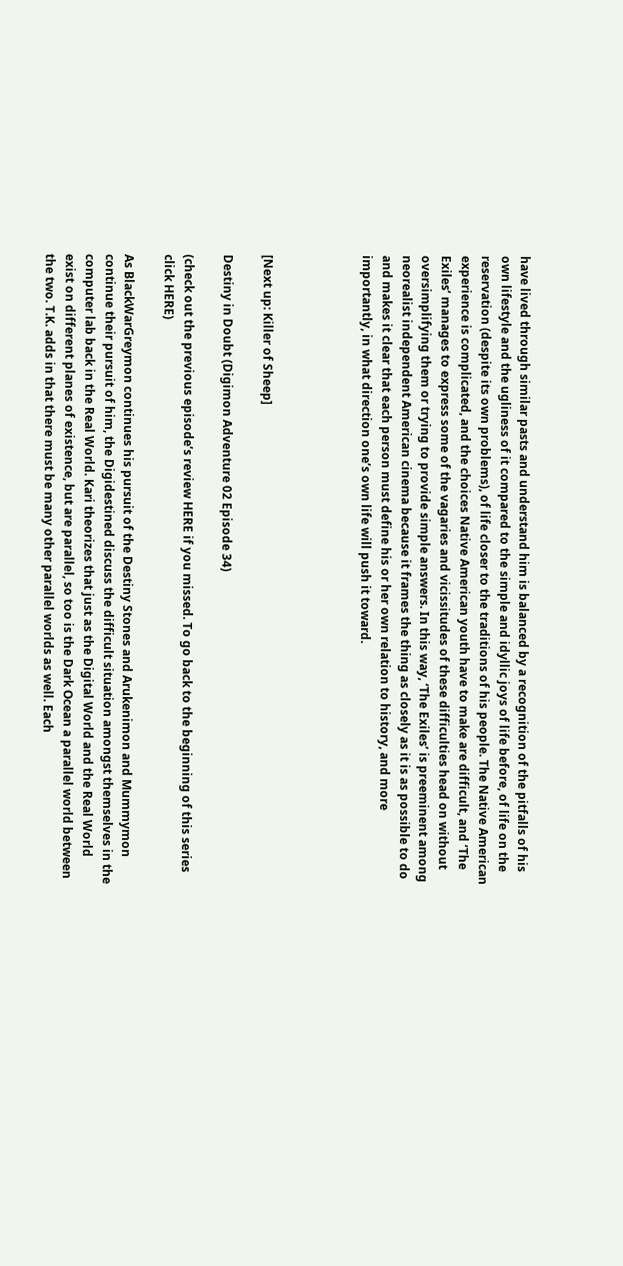have lived through similar pasts and understand him is balanced by a recognition of the pitfalls of his own lifestyle and the ugliness of it compared to the simple and idyllic joys of life before, of life on the reservation (despite its own problems), of life closer to the traditions of his people. The Native American experience is complicated, and the choices Native American youth have to make are difficult, and ‘The Exiles’ manages to express some of the vagaries and vicissitudes of these difficulties head on without oversimplifying them or trying to provide simple answers. In this way, ‘The Exiles’ is preeminent among neorealist independent American cinema because it frames the thing as closely as it is as possible to do and makes it clear that each person must define his or her own relation to history, and more importantly, in what direction one’s own life will push it toward.




[Next up: Killer of Sheep]

Destiny in Doubt (Digimon Adventure 02 Episode 34)

(check out the previous episode’s review HERE if you missed. To go back to the beginning of this series click HERE)

As BlackWarGreymon continues his pursuit of the Destiny Stones and Arukenimon and Mummymon continue their pursuit of him, the Digidestined discuss the difficult situation amongst themselves in the computer lab back in the Real World. Kari theorizes that just as the Digital World and the Real World exist on different planes of existence, but are parallel, so too is the Dark Ocean a parallel world between the two. T.K. adds in that there must be many other parallel worlds as well. Each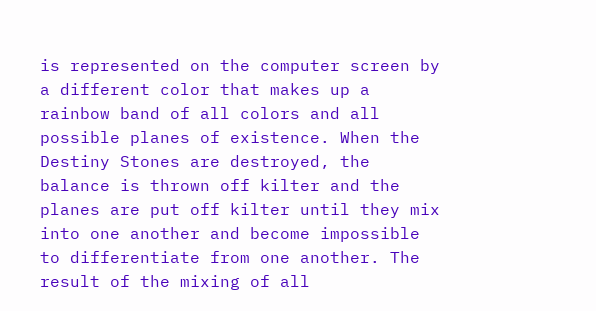is represented on the computer screen by a different color that makes up a rainbow band of all colors and all possible planes of existence. When the Destiny Stones are destroyed, the balance is thrown off kilter and the planes are put off kilter until they mix into one another and become impossible to differentiate from one another. The result of the mixing of all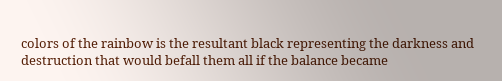colors of the rainbow is the resultant black representing the darkness and destruction that would befall them all if the balance became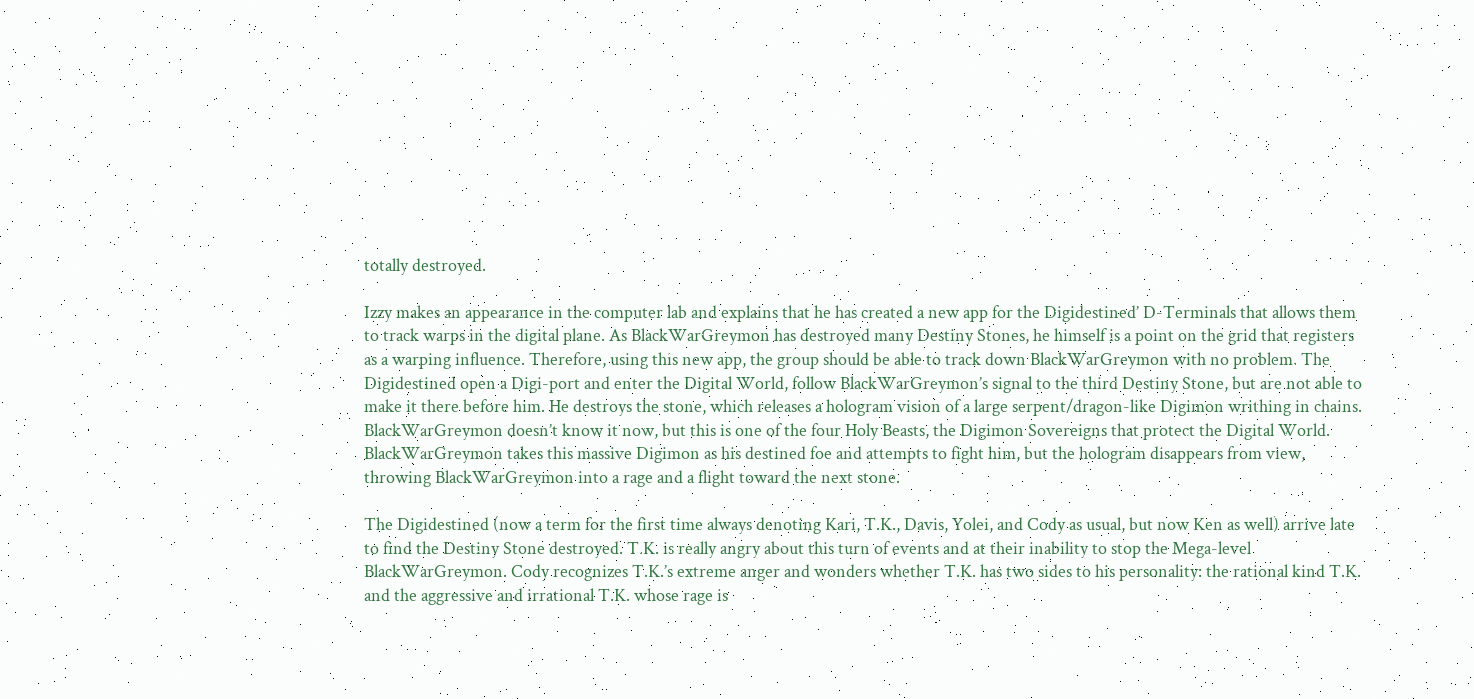totally destroyed.

Izzy makes an appearance in the computer lab and explains that he has created a new app for the Digidestined’ D-Terminals that allows them to track warps in the digital plane. As BlackWarGreymon has destroyed many Destiny Stones, he himself is a point on the grid that registers as a warping influence. Therefore, using this new app, the group should be able to track down BlackWarGreymon with no problem. The Digidestined open a Digi-port and enter the Digital World, follow BlackWarGreymon’s signal to the third Destiny Stone, but are not able to make it there before him. He destroys the stone, which releases a hologram vision of a large serpent/dragon-like Digimon writhing in chains. BlackWarGreymon doesn’t know it now, but this is one of the four Holy Beasts, the Digimon Sovereigns that protect the Digital World. BlackWarGreymon takes this massive Digimon as his destined foe and attempts to fight him, but the hologram disappears from view, throwing BlackWarGreymon into a rage and a flight toward the next stone.

The Digidestined (now a term for the first time always denoting Kari, T.K., Davis, Yolei, and Cody as usual, but now Ken as well) arrive late to find the Destiny Stone destroyed. T.K. is really angry about this turn of events and at their inability to stop the Mega-level BlackWarGreymon. Cody recognizes T.K.’s extreme anger and wonders whether T.K. has two sides to his personality: the rational kind T.K. and the aggressive and irrational T.K. whose rage is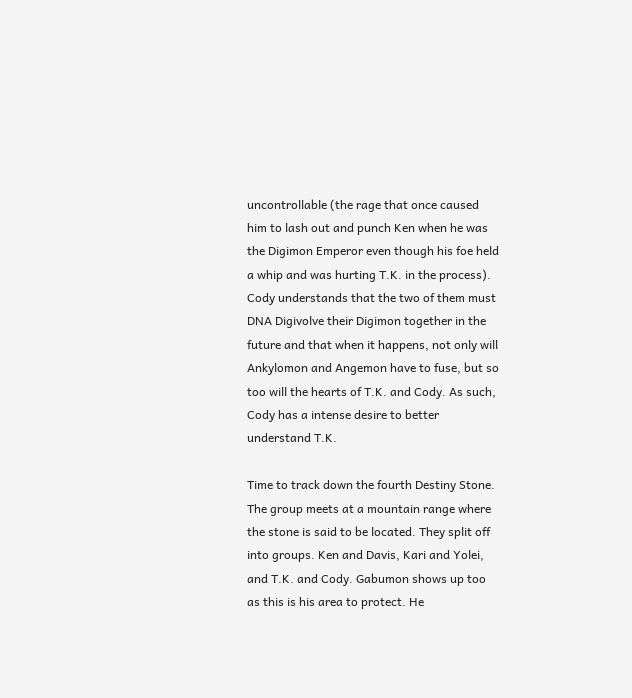uncontrollable (the rage that once caused him to lash out and punch Ken when he was the Digimon Emperor even though his foe held a whip and was hurting T.K. in the process). Cody understands that the two of them must DNA Digivolve their Digimon together in the future and that when it happens, not only will Ankylomon and Angemon have to fuse, but so too will the hearts of T.K. and Cody. As such, Cody has a intense desire to better understand T.K.

Time to track down the fourth Destiny Stone. The group meets at a mountain range where the stone is said to be located. They split off into groups. Ken and Davis, Kari and Yolei, and T.K. and Cody. Gabumon shows up too as this is his area to protect. He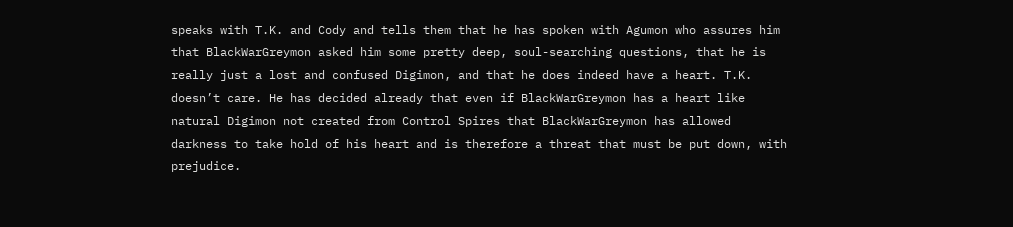speaks with T.K. and Cody and tells them that he has spoken with Agumon who assures him that BlackWarGreymon asked him some pretty deep, soul-searching questions, that he is really just a lost and confused Digimon, and that he does indeed have a heart. T.K. doesn’t care. He has decided already that even if BlackWarGreymon has a heart like natural Digimon not created from Control Spires that BlackWarGreymon has allowed darkness to take hold of his heart and is therefore a threat that must be put down, with prejudice.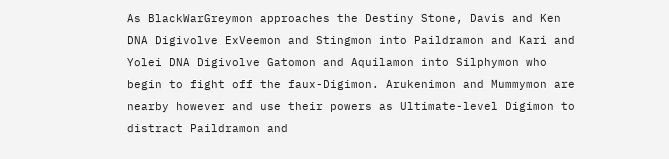As BlackWarGreymon approaches the Destiny Stone, Davis and Ken DNA Digivolve ExVeemon and Stingmon into Paildramon and Kari and Yolei DNA Digivolve Gatomon and Aquilamon into Silphymon who begin to fight off the faux-Digimon. Arukenimon and Mummymon are nearby however and use their powers as Ultimate-level Digimon to distract Paildramon and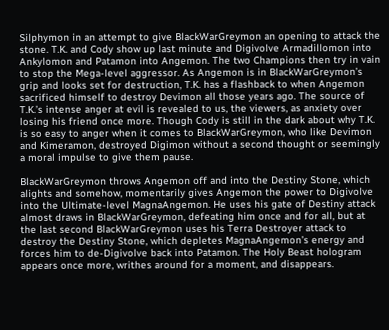Silphymon in an attempt to give BlackWarGreymon an opening to attack the stone. T.K. and Cody show up last minute and Digivolve Armadillomon into Ankylomon and Patamon into Angemon. The two Champions then try in vain to stop the Mega-level aggressor. As Angemon is in BlackWarGreymon’s grip and looks set for destruction, T.K. has a flashback to when Angemon sacrificed himself to destroy Devimon all those years ago. The source of T.K.’s intense anger at evil is revealed to us, the viewers, as anxiety over losing his friend once more. Though Cody is still in the dark about why T.K. is so easy to anger when it comes to BlackWarGreymon, who like Devimon and Kimeramon, destroyed Digimon without a second thought or seemingly a moral impulse to give them pause.

BlackWarGreymon throws Angemon off and into the Destiny Stone, which alights and somehow, momentarily gives Angemon the power to Digivolve into the Ultimate-level MagnaAngemon. He uses his gate of Destiny attack almost draws in BlackWarGreymon, defeating him once and for all, but at the last second BlackWarGreymon uses his Terra Destroyer attack to destroy the Destiny Stone, which depletes MagnaAngemon’s energy and forces him to de-Digivolve back into Patamon. The Holy Beast hologram appears once more, writhes around for a moment, and disappears.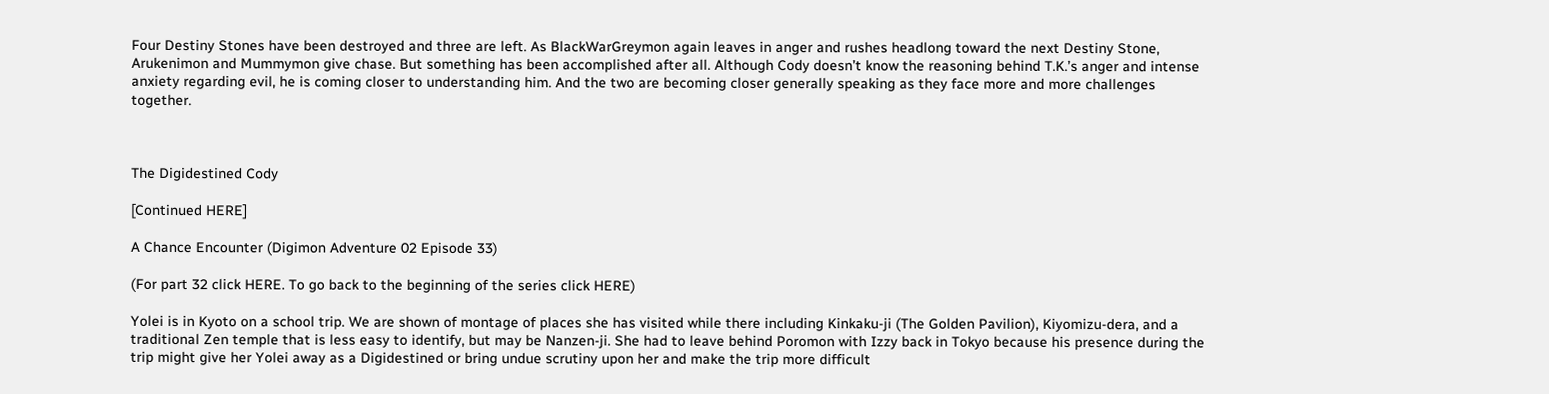Four Destiny Stones have been destroyed and three are left. As BlackWarGreymon again leaves in anger and rushes headlong toward the next Destiny Stone, Arukenimon and Mummymon give chase. But something has been accomplished after all. Although Cody doesn’t know the reasoning behind T.K.’s anger and intense anxiety regarding evil, he is coming closer to understanding him. And the two are becoming closer generally speaking as they face more and more challenges together.



The Digidestined Cody

[Continued HERE]

A Chance Encounter (Digimon Adventure 02 Episode 33)

(For part 32 click HERE. To go back to the beginning of the series click HERE)

Yolei is in Kyoto on a school trip. We are shown of montage of places she has visited while there including Kinkaku-ji (The Golden Pavilion), Kiyomizu-dera, and a traditional Zen temple that is less easy to identify, but may be Nanzen-ji. She had to leave behind Poromon with Izzy back in Tokyo because his presence during the trip might give her Yolei away as a Digidestined or bring undue scrutiny upon her and make the trip more difficult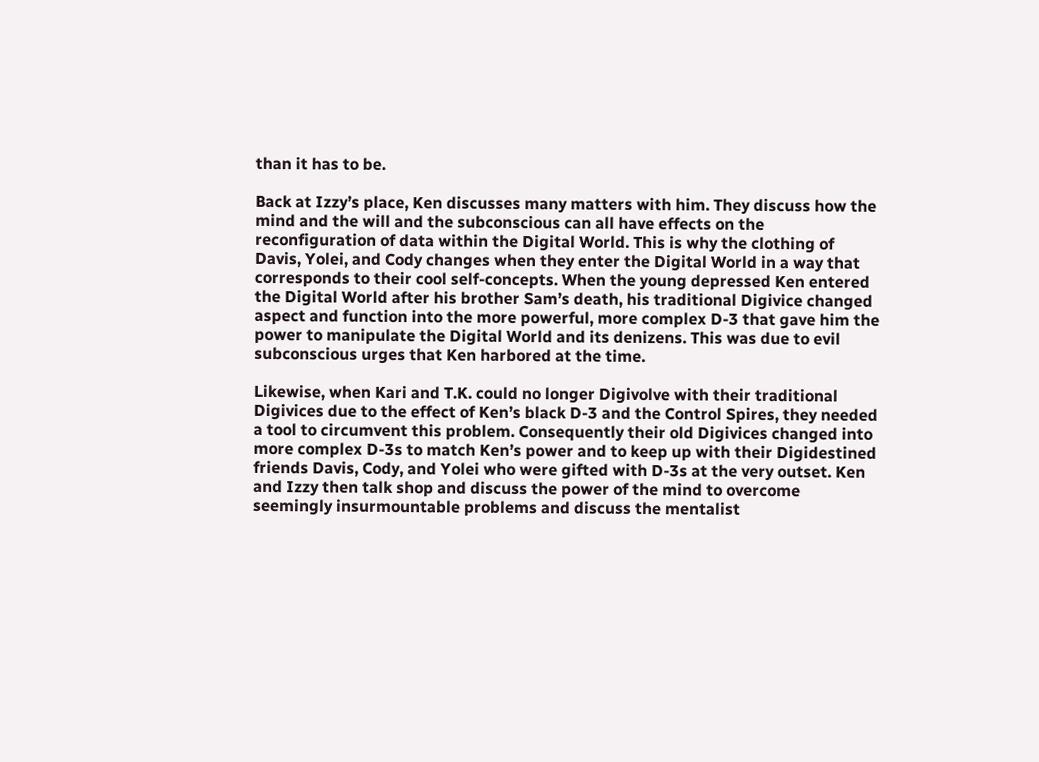than it has to be.

Back at Izzy’s place, Ken discusses many matters with him. They discuss how the mind and the will and the subconscious can all have effects on the reconfiguration of data within the Digital World. This is why the clothing of Davis, Yolei, and Cody changes when they enter the Digital World in a way that corresponds to their cool self-concepts. When the young depressed Ken entered the Digital World after his brother Sam’s death, his traditional Digivice changed aspect and function into the more powerful, more complex D-3 that gave him the power to manipulate the Digital World and its denizens. This was due to evil subconscious urges that Ken harbored at the time.

Likewise, when Kari and T.K. could no longer Digivolve with their traditional Digivices due to the effect of Ken’s black D-3 and the Control Spires, they needed a tool to circumvent this problem. Consequently their old Digivices changed into more complex D-3s to match Ken’s power and to keep up with their Digidestined friends Davis, Cody, and Yolei who were gifted with D-3s at the very outset. Ken and Izzy then talk shop and discuss the power of the mind to overcome seemingly insurmountable problems and discuss the mentalist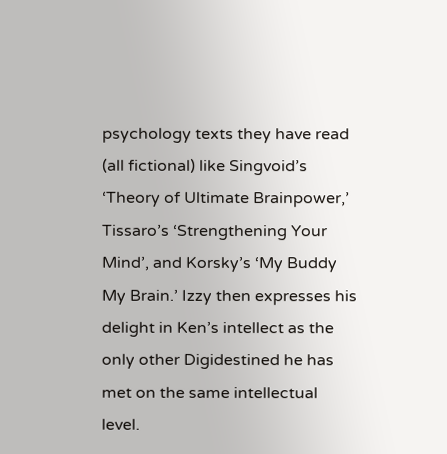psychology texts they have read (all fictional) like Singvoid’s ‘Theory of Ultimate Brainpower,’ Tissaro’s ‘Strengthening Your Mind’, and Korsky’s ‘My Buddy My Brain.’ Izzy then expresses his delight in Ken’s intellect as the only other Digidestined he has met on the same intellectual level.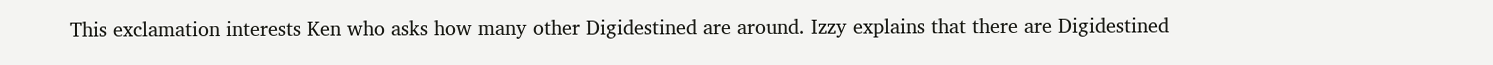This exclamation interests Ken who asks how many other Digidestined are around. Izzy explains that there are Digidestined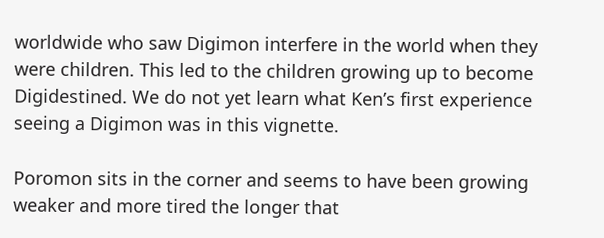worldwide who saw Digimon interfere in the world when they were children. This led to the children growing up to become Digidestined. We do not yet learn what Ken’s first experience seeing a Digimon was in this vignette.

Poromon sits in the corner and seems to have been growing weaker and more tired the longer that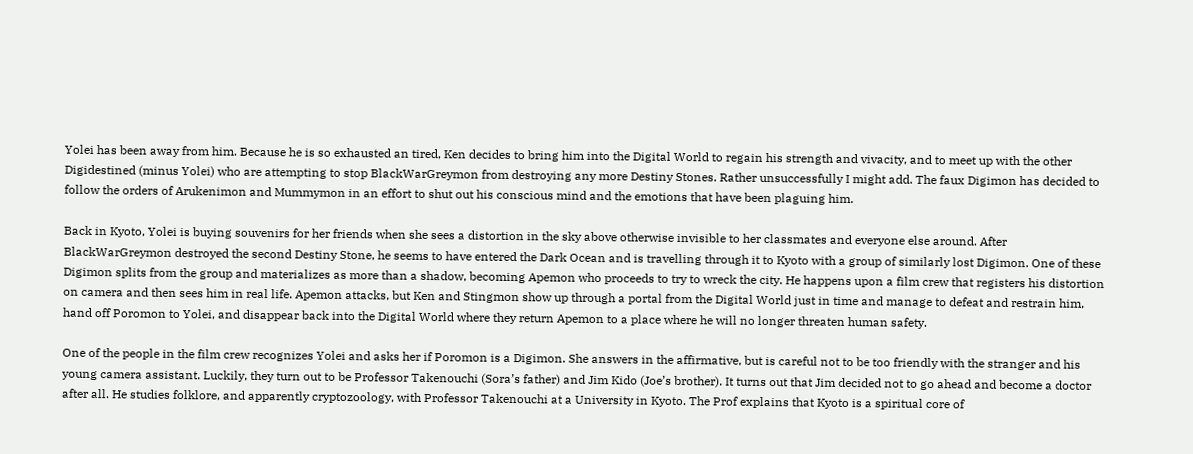Yolei has been away from him. Because he is so exhausted an tired, Ken decides to bring him into the Digital World to regain his strength and vivacity, and to meet up with the other Digidestined (minus Yolei) who are attempting to stop BlackWarGreymon from destroying any more Destiny Stones. Rather unsuccessfully I might add. The faux Digimon has decided to follow the orders of Arukenimon and Mummymon in an effort to shut out his conscious mind and the emotions that have been plaguing him.

Back in Kyoto, Yolei is buying souvenirs for her friends when she sees a distortion in the sky above otherwise invisible to her classmates and everyone else around. After BlackWarGreymon destroyed the second Destiny Stone, he seems to have entered the Dark Ocean and is travelling through it to Kyoto with a group of similarly lost Digimon. One of these Digimon splits from the group and materializes as more than a shadow, becoming Apemon who proceeds to try to wreck the city. He happens upon a film crew that registers his distortion on camera and then sees him in real life. Apemon attacks, but Ken and Stingmon show up through a portal from the Digital World just in time and manage to defeat and restrain him, hand off Poromon to Yolei, and disappear back into the Digital World where they return Apemon to a place where he will no longer threaten human safety.

One of the people in the film crew recognizes Yolei and asks her if Poromon is a Digimon. She answers in the affirmative, but is careful not to be too friendly with the stranger and his young camera assistant. Luckily, they turn out to be Professor Takenouchi (Sora’s father) and Jim Kido (Joe’s brother). It turns out that Jim decided not to go ahead and become a doctor after all. He studies folklore, and apparently cryptozoology, with Professor Takenouchi at a University in Kyoto. The Prof explains that Kyoto is a spiritual core of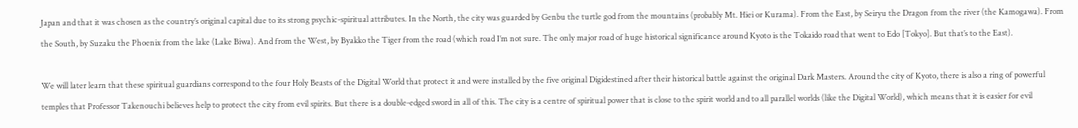Japan and that it was chosen as the country’s original capital due to its strong psychic-spiritual attributes. In the North, the city was guarded by Genbu the turtle god from the mountains (probably Mt. Hiei or Kurama). From the East, by Seiryu the Dragon from the river (the Kamogawa). From the South, by Suzaku the Phoenix from the lake (Lake Biwa). And from the West, by Byakko the Tiger from the road (which road I’m not sure. The only major road of huge historical significance around Kyoto is the Tokaido road that went to Edo [Tokyo]. But that’s to the East).

We will later learn that these spiritual guardians correspond to the four Holy Beasts of the Digital World that protect it and were installed by the five original Digidestined after their historical battle against the original Dark Masters. Around the city of Kyoto, there is also a ring of powerful temples that Professor Takenouchi believes help to protect the city from evil spirits. But there is a double-edged sword in all of this. The city is a centre of spiritual power that is close to the spirit world and to all parallel worlds (like the Digital World), which means that it is easier for evil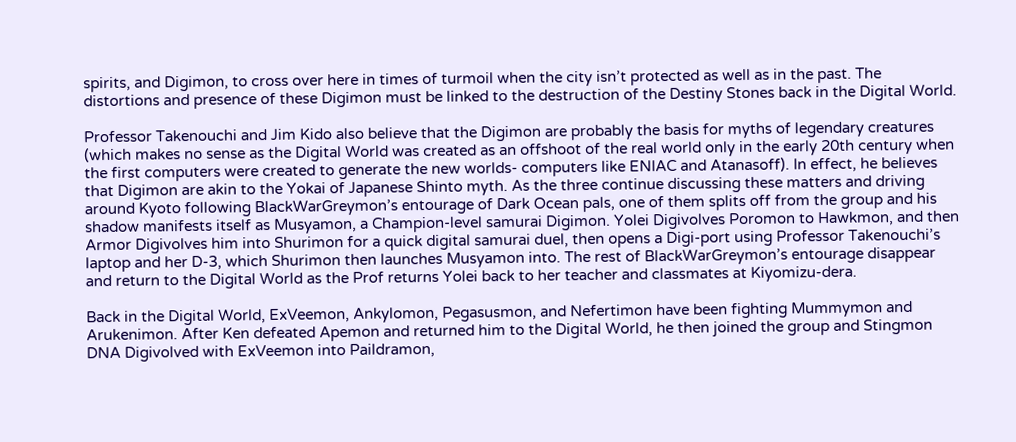spirits, and Digimon, to cross over here in times of turmoil when the city isn’t protected as well as in the past. The distortions and presence of these Digimon must be linked to the destruction of the Destiny Stones back in the Digital World.

Professor Takenouchi and Jim Kido also believe that the Digimon are probably the basis for myths of legendary creatures (which makes no sense as the Digital World was created as an offshoot of the real world only in the early 20th century when the first computers were created to generate the new worlds- computers like ENIAC and Atanasoff). In effect, he believes that Digimon are akin to the Yokai of Japanese Shinto myth. As the three continue discussing these matters and driving around Kyoto following BlackWarGreymon’s entourage of Dark Ocean pals, one of them splits off from the group and his shadow manifests itself as Musyamon, a Champion-level samurai Digimon. Yolei Digivolves Poromon to Hawkmon, and then Armor Digivolves him into Shurimon for a quick digital samurai duel, then opens a Digi-port using Professor Takenouchi’s laptop and her D-3, which Shurimon then launches Musyamon into. The rest of BlackWarGreymon’s entourage disappear and return to the Digital World as the Prof returns Yolei back to her teacher and classmates at Kiyomizu-dera.

Back in the Digital World, ExVeemon, Ankylomon, Pegasusmon, and Nefertimon have been fighting Mummymon and Arukenimon. After Ken defeated Apemon and returned him to the Digital World, he then joined the group and Stingmon DNA Digivolved with ExVeemon into Paildramon,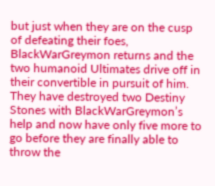but just when they are on the cusp of defeating their foes, BlackWarGreymon returns and the two humanoid Ultimates drive off in their convertible in pursuit of him. They have destroyed two Destiny Stones with BlackWarGreymon’s help and now have only five more to go before they are finally able to throw the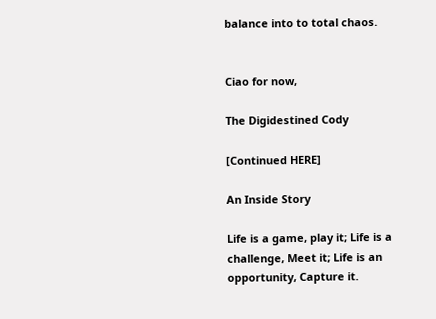balance into to total chaos.


Ciao for now,

The Digidestined Cody

[Continued HERE]

An Inside Story

Life is a game, play it; Life is a challenge, Meet it; Life is an opportunity, Capture it.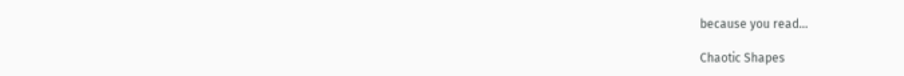because you read...

Chaotic Shapes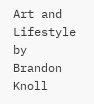Art and Lifestyle by Brandon Knoll